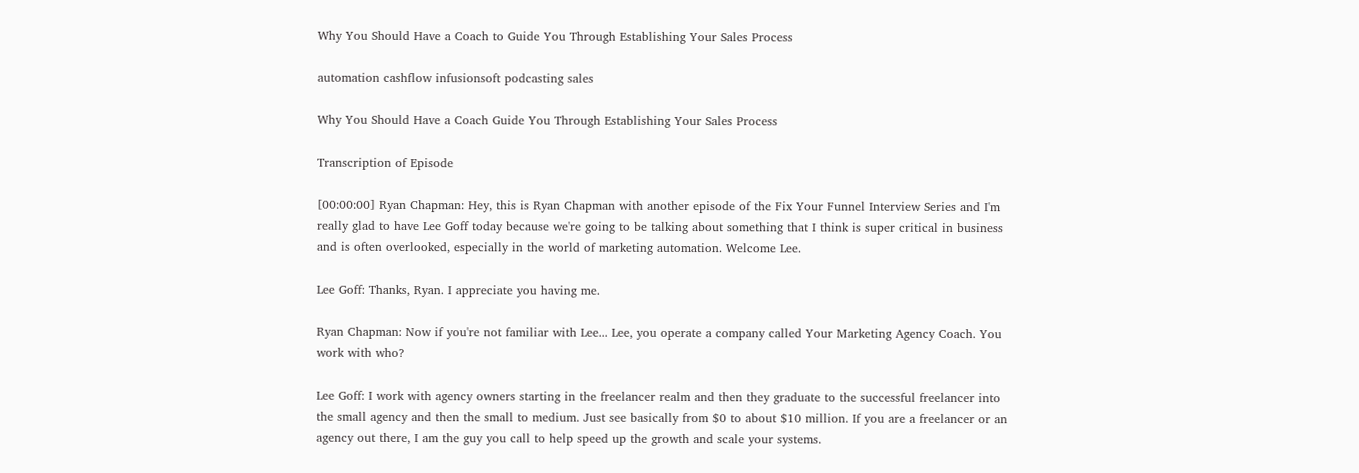Why You Should Have a Coach to Guide You Through Establishing Your Sales Process

automation cashflow infusionsoft podcasting sales

Why You Should Have a Coach Guide You Through Establishing Your Sales Process

Transcription of Episode

[00:00:00] Ryan Chapman: Hey, this is Ryan Chapman with another episode of the Fix Your Funnel Interview Series and I'm really glad to have Lee Goff today because we're going to be talking about something that I think is super critical in business and is often overlooked, especially in the world of marketing automation. Welcome Lee.

Lee Goff: Thanks, Ryan. I appreciate you having me.

Ryan Chapman: Now if you're not familiar with Lee... Lee, you operate a company called Your Marketing Agency Coach. You work with who?

Lee Goff: I work with agency owners starting in the freelancer realm and then they graduate to the successful freelancer into the small agency and then the small to medium. Just see basically from $0 to about $10 million. If you are a freelancer or an agency out there, I am the guy you call to help speed up the growth and scale your systems.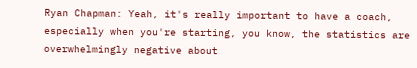Ryan Chapman: Yeah, it's really important to have a coach, especially when you're starting, you know, the statistics are overwhelmingly negative about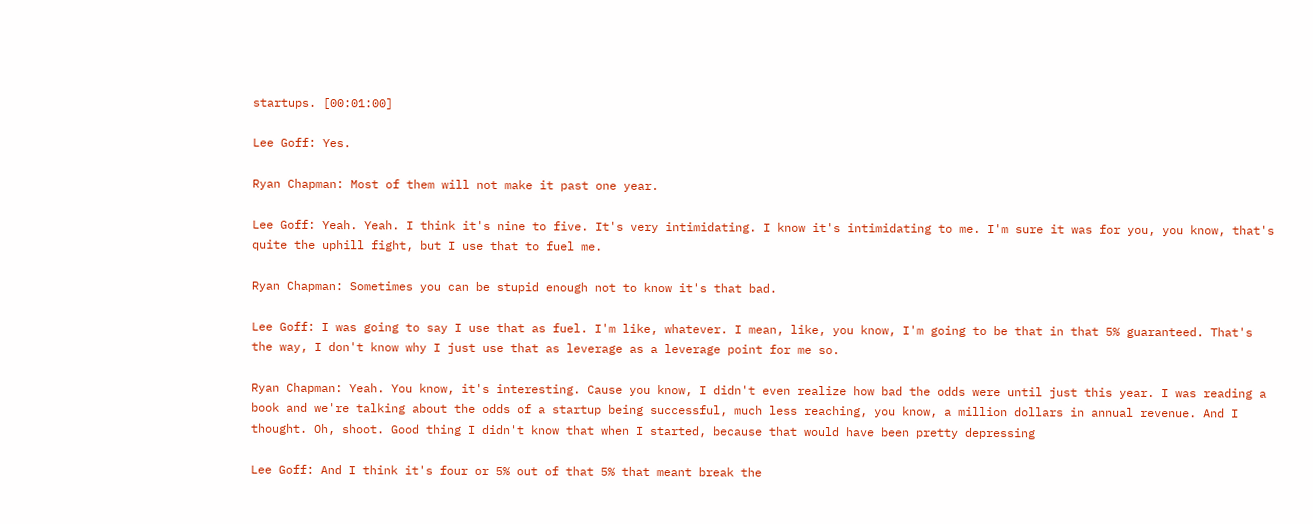startups. [00:01:00]

Lee Goff: Yes.

Ryan Chapman: Most of them will not make it past one year.

Lee Goff: Yeah. Yeah. I think it's nine to five. It's very intimidating. I know it's intimidating to me. I'm sure it was for you, you know, that's quite the uphill fight, but I use that to fuel me.

Ryan Chapman: Sometimes you can be stupid enough not to know it's that bad.

Lee Goff: I was going to say I use that as fuel. I'm like, whatever. I mean, like, you know, I'm going to be that in that 5% guaranteed. That's the way, I don't know why I just use that as leverage as a leverage point for me so.

Ryan Chapman: Yeah. You know, it's interesting. Cause you know, I didn't even realize how bad the odds were until just this year. I was reading a book and we're talking about the odds of a startup being successful, much less reaching, you know, a million dollars in annual revenue. And I thought. Oh, shoot. Good thing I didn't know that when I started, because that would have been pretty depressing

Lee Goff: And I think it's four or 5% out of that 5% that meant break the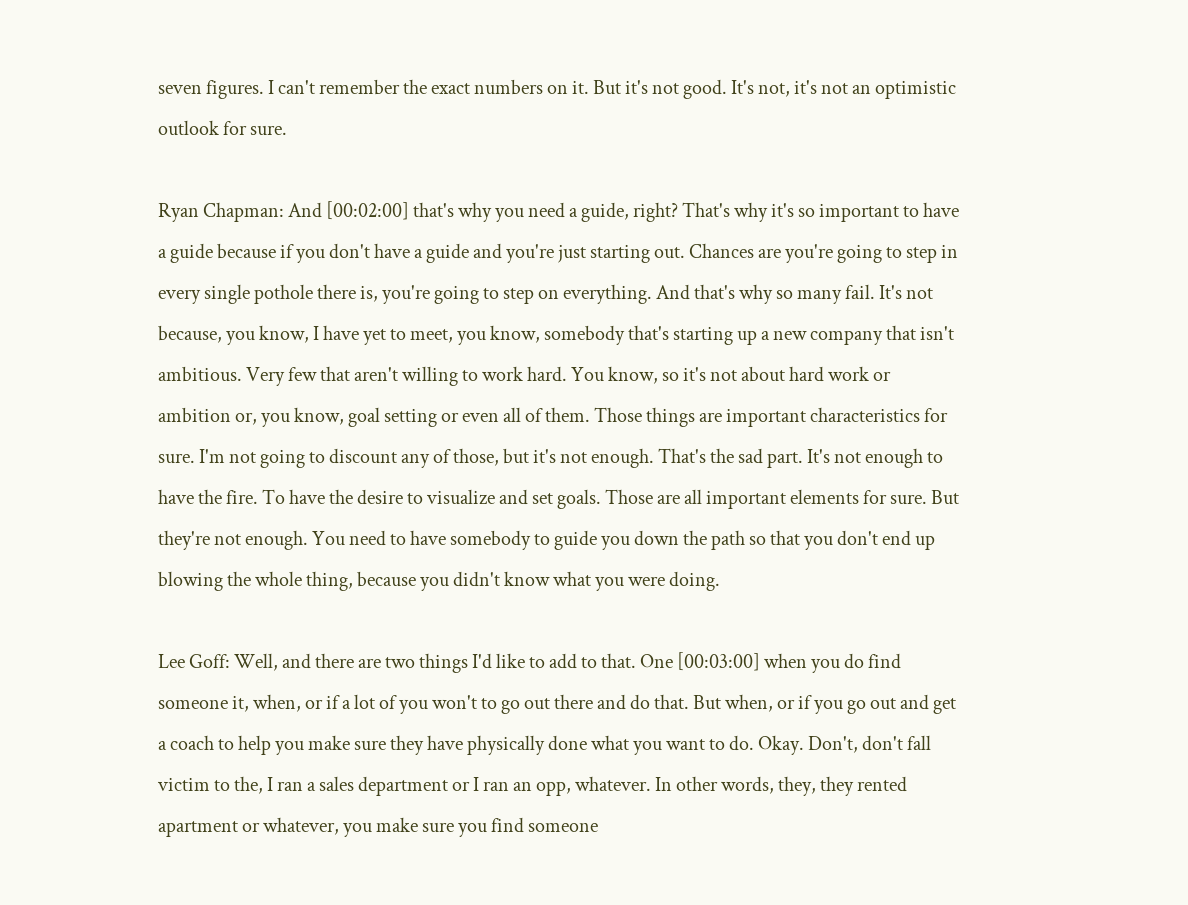seven figures. I can't remember the exact numbers on it. But it's not good. It's not, it's not an optimistic outlook for sure.

Ryan Chapman: And [00:02:00] that's why you need a guide, right? That's why it's so important to have a guide because if you don't have a guide and you're just starting out. Chances are you're going to step in every single pothole there is, you're going to step on everything. And that's why so many fail. It's not because, you know, I have yet to meet, you know, somebody that's starting up a new company that isn't ambitious. Very few that aren't willing to work hard. You know, so it's not about hard work or ambition or, you know, goal setting or even all of them. Those things are important characteristics for sure. I'm not going to discount any of those, but it's not enough. That's the sad part. It's not enough to have the fire. To have the desire to visualize and set goals. Those are all important elements for sure. But they're not enough. You need to have somebody to guide you down the path so that you don't end up blowing the whole thing, because you didn't know what you were doing.

Lee Goff: Well, and there are two things I'd like to add to that. One [00:03:00] when you do find someone it, when, or if a lot of you won't to go out there and do that. But when, or if you go out and get a coach to help you make sure they have physically done what you want to do. Okay. Don't, don't fall victim to the, I ran a sales department or I ran an opp, whatever. In other words, they, they rented apartment or whatever, you make sure you find someone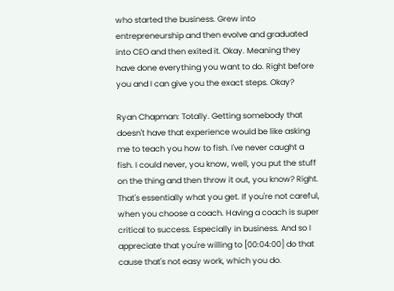who started the business. Grew into entrepreneurship and then evolve and graduated into CEO and then exited it. Okay. Meaning they have done everything you want to do. Right before you and I can give you the exact steps. Okay?

Ryan Chapman: Totally. Getting somebody that doesn't have that experience would be like asking me to teach you how to fish. I've never caught a fish. I could never, you know, well, you put the stuff on the thing and then throw it out, you know? Right. That's essentially what you get. If you're not careful, when you choose a coach. Having a coach is super critical to success. Especially in business. And so I appreciate that you're willing to [00:04:00] do that cause that's not easy work, which you do.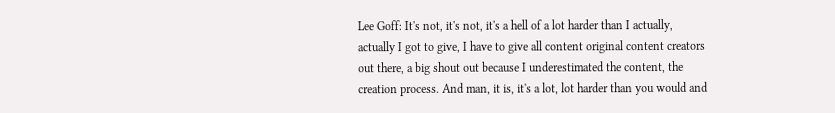Lee Goff: It's not, it's not, it's a hell of a lot harder than I actually, actually I got to give, I have to give all content original content creators out there, a big shout out because I underestimated the content, the creation process. And man, it is, it's a lot, lot harder than you would and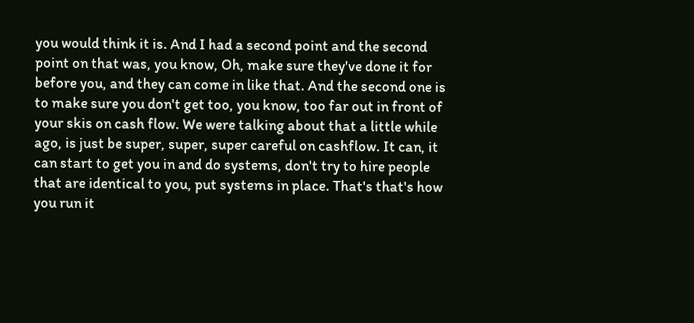you would think it is. And I had a second point and the second point on that was, you know, Oh, make sure they've done it for before you, and they can come in like that. And the second one is to make sure you don't get too, you know, too far out in front of your skis on cash flow. We were talking about that a little while ago, is just be super, super, super careful on cashflow. It can, it can start to get you in and do systems, don't try to hire people that are identical to you, put systems in place. That's that's how you run it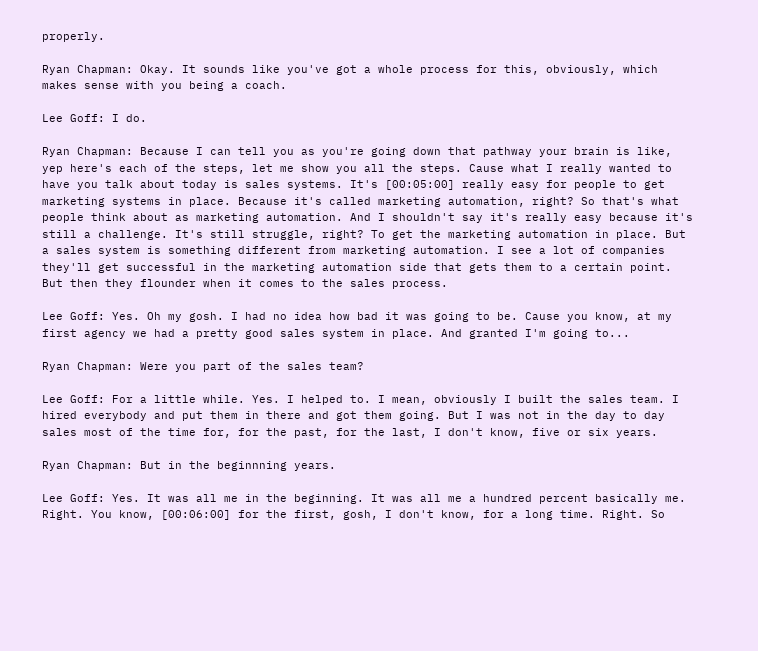properly.

Ryan Chapman: Okay. It sounds like you've got a whole process for this, obviously, which makes sense with you being a coach.

Lee Goff: I do.

Ryan Chapman: Because I can tell you as you're going down that pathway your brain is like, yep here's each of the steps, let me show you all the steps. Cause what I really wanted to have you talk about today is sales systems. It's [00:05:00] really easy for people to get marketing systems in place. Because it's called marketing automation, right? So that's what people think about as marketing automation. And I shouldn't say it's really easy because it's still a challenge. It's still struggle, right? To get the marketing automation in place. But a sales system is something different from marketing automation. I see a lot of companies they'll get successful in the marketing automation side that gets them to a certain point. But then they flounder when it comes to the sales process.

Lee Goff: Yes. Oh my gosh. I had no idea how bad it was going to be. Cause you know, at my first agency we had a pretty good sales system in place. And granted I'm going to...

Ryan Chapman: Were you part of the sales team?

Lee Goff: For a little while. Yes. I helped to. I mean, obviously I built the sales team. I hired everybody and put them in there and got them going. But I was not in the day to day sales most of the time for, for the past, for the last, I don't know, five or six years.

Ryan Chapman: But in the beginnning years.

Lee Goff: Yes. It was all me in the beginning. It was all me a hundred percent basically me. Right. You know, [00:06:00] for the first, gosh, I don't know, for a long time. Right. So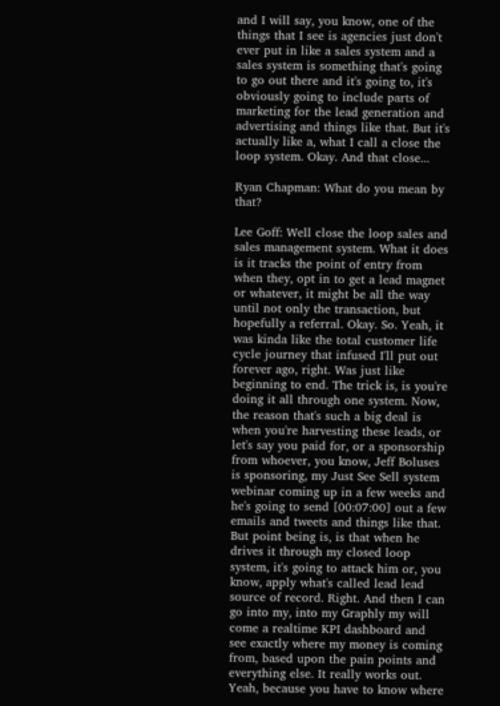and I will say, you know, one of the things that I see is agencies just don't ever put in like a sales system and a sales system is something that's going to go out there and it's going to, it's obviously going to include parts of marketing for the lead generation and advertising and things like that. But it's actually like a, what I call a close the loop system. Okay. And that close...

Ryan Chapman: What do you mean by that?

Lee Goff: Well close the loop sales and sales management system. What it does is it tracks the point of entry from when they, opt in to get a lead magnet or whatever, it might be all the way until not only the transaction, but hopefully a referral. Okay. So. Yeah, it was kinda like the total customer life cycle journey that infused I'll put out forever ago, right. Was just like beginning to end. The trick is, is you're doing it all through one system. Now, the reason that's such a big deal is when you're harvesting these leads, or let's say you paid for, or a sponsorship from whoever, you know, Jeff Boluses is sponsoring, my Just See Sell system webinar coming up in a few weeks and he's going to send [00:07:00] out a few emails and tweets and things like that. But point being is, is that when he drives it through my closed loop system, it's going to attack him or, you know, apply what's called lead lead source of record. Right. And then I can go into my, into my Graphly my will come a realtime KPI dashboard and see exactly where my money is coming from, based upon the pain points and everything else. It really works out. Yeah, because you have to know where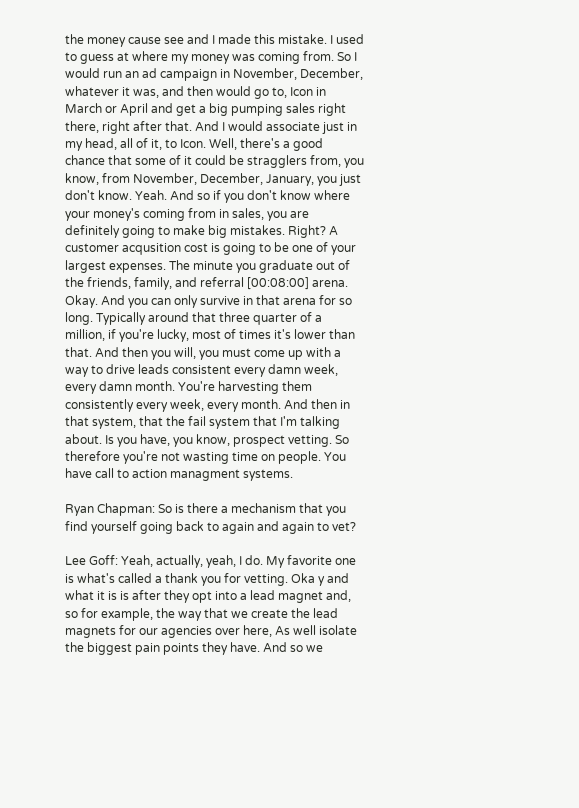the money cause see and I made this mistake. I used to guess at where my money was coming from. So I would run an ad campaign in November, December, whatever it was, and then would go to, Icon in March or April and get a big pumping sales right there, right after that. And I would associate just in my head, all of it, to Icon. Well, there's a good chance that some of it could be stragglers from, you know, from November, December, January, you just don't know. Yeah. And so if you don't know where your money's coming from in sales, you are definitely going to make big mistakes. Right? A customer acqusition cost is going to be one of your largest expenses. The minute you graduate out of the friends, family, and referral [00:08:00] arena. Okay. And you can only survive in that arena for so long. Typically around that three quarter of a million, if you're lucky, most of times it's lower than that. And then you will, you must come up with a way to drive leads consistent every damn week, every damn month. You're harvesting them consistently every week, every month. And then in that system, that the fail system that I'm talking about. Is you have, you know, prospect vetting. So therefore you're not wasting time on people. You have call to action managment systems.

Ryan Chapman: So is there a mechanism that you find yourself going back to again and again to vet?

Lee Goff: Yeah, actually, yeah, I do. My favorite one is what's called a thank you for vetting. Oka y and what it is is after they opt into a lead magnet and, so for example, the way that we create the lead magnets for our agencies over here, As well isolate the biggest pain points they have. And so we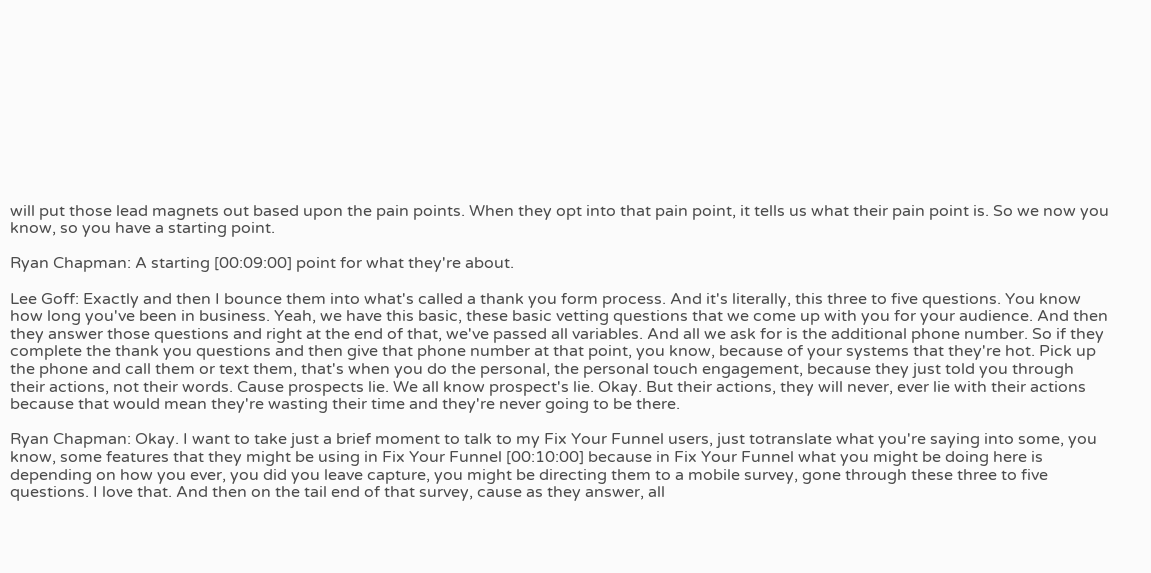will put those lead magnets out based upon the pain points. When they opt into that pain point, it tells us what their pain point is. So we now you know, so you have a starting point.

Ryan Chapman: A starting [00:09:00] point for what they're about.

Lee Goff: Exactly and then I bounce them into what's called a thank you form process. And it's literally, this three to five questions. You know how long you've been in business. Yeah, we have this basic, these basic vetting questions that we come up with you for your audience. And then they answer those questions and right at the end of that, we've passed all variables. And all we ask for is the additional phone number. So if they complete the thank you questions and then give that phone number at that point, you know, because of your systems that they're hot. Pick up the phone and call them or text them, that's when you do the personal, the personal touch engagement, because they just told you through their actions, not their words. Cause prospects lie. We all know prospect's lie. Okay. But their actions, they will never, ever lie with their actions because that would mean they're wasting their time and they're never going to be there.

Ryan Chapman: Okay. I want to take just a brief moment to talk to my Fix Your Funnel users, just totranslate what you're saying into some, you know, some features that they might be using in Fix Your Funnel [00:10:00] because in Fix Your Funnel what you might be doing here is depending on how you ever, you did you leave capture, you might be directing them to a mobile survey, gone through these three to five questions. I love that. And then on the tail end of that survey, cause as they answer, all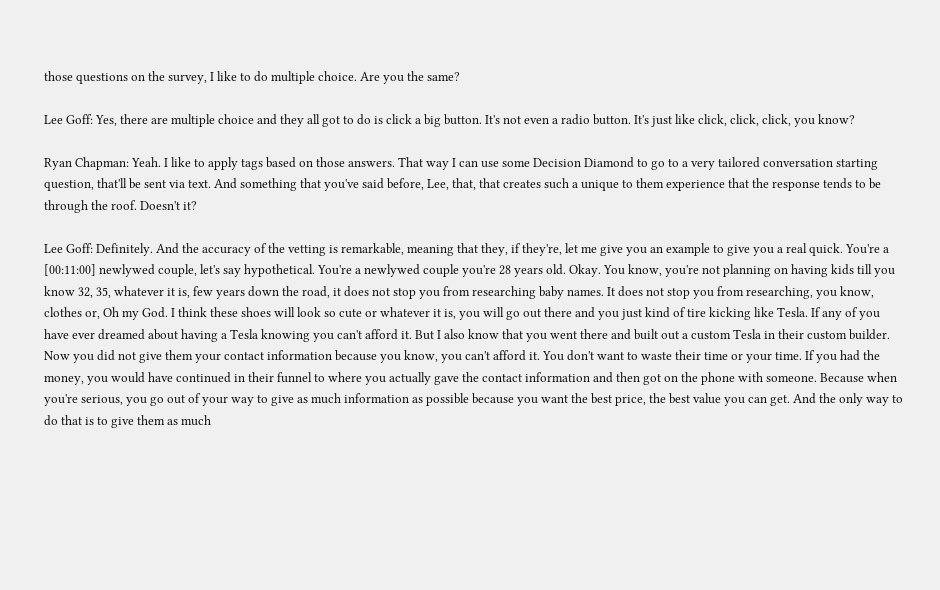those questions on the survey, I like to do multiple choice. Are you the same?

Lee Goff: Yes, there are multiple choice and they all got to do is click a big button. It's not even a radio button. It's just like click, click, click, you know?

Ryan Chapman: Yeah. I like to apply tags based on those answers. That way I can use some Decision Diamond to go to a very tailored conversation starting question, that'll be sent via text. And something that you've said before, Lee, that, that creates such a unique to them experience that the response tends to be through the roof. Doesn't it?

Lee Goff: Definitely. And the accuracy of the vetting is remarkable, meaning that they, if they're, let me give you an example to give you a real quick. You're a [00:11:00] newlywed couple, let's say hypothetical. You're a newlywed couple you're 28 years old. Okay. You know, you're not planning on having kids till you know 32, 35, whatever it is, few years down the road, it does not stop you from researching baby names. It does not stop you from researching, you know, clothes or, Oh my God. I think these shoes will look so cute or whatever it is, you will go out there and you just kind of tire kicking like Tesla. If any of you have ever dreamed about having a Tesla knowing you can't afford it. But I also know that you went there and built out a custom Tesla in their custom builder. Now you did not give them your contact information because you know, you can't afford it. You don't want to waste their time or your time. If you had the money, you would have continued in their funnel to where you actually gave the contact information and then got on the phone with someone. Because when you're serious, you go out of your way to give as much information as possible because you want the best price, the best value you can get. And the only way to do that is to give them as much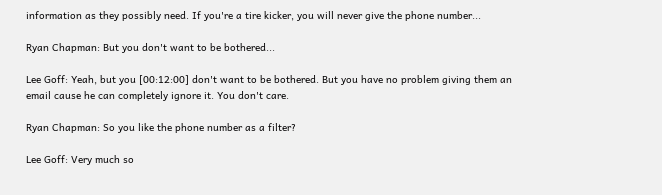information as they possibly need. If you're a tire kicker, you will never give the phone number...

Ryan Chapman: But you don't want to be bothered...

Lee Goff: Yeah, but you [00:12:00] don't want to be bothered. But you have no problem giving them an email cause he can completely ignore it. You don't care.

Ryan Chapman: So you like the phone number as a filter?

Lee Goff: Very much so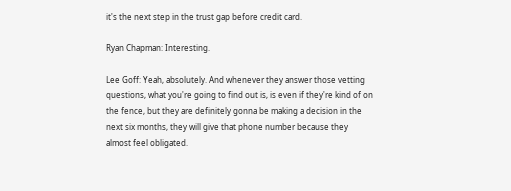it's the next step in the trust gap before credit card.

Ryan Chapman: Interesting.

Lee Goff: Yeah, absolutely. And whenever they answer those vetting questions, what you're going to find out is, is even if they're kind of on the fence, but they are definitely gonna be making a decision in the next six months, they will give that phone number because they almost feel obligated.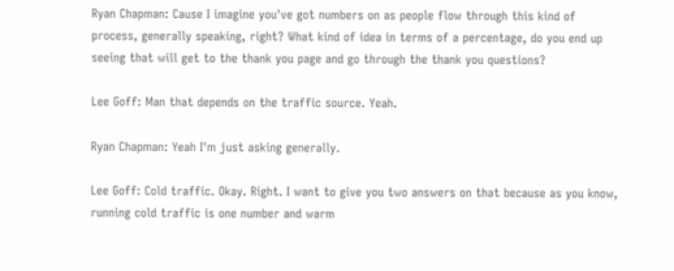Ryan Chapman: Cause I imagine you've got numbers on as people flow through this kind of process, generally speaking, right? What kind of idea in terms of a percentage, do you end up seeing that will get to the thank you page and go through the thank you questions?

Lee Goff: Man that depends on the traffic source. Yeah.

Ryan Chapman: Yeah I'm just asking generally.

Lee Goff: Cold traffic. Okay. Right. I want to give you two answers on that because as you know, running cold traffic is one number and warm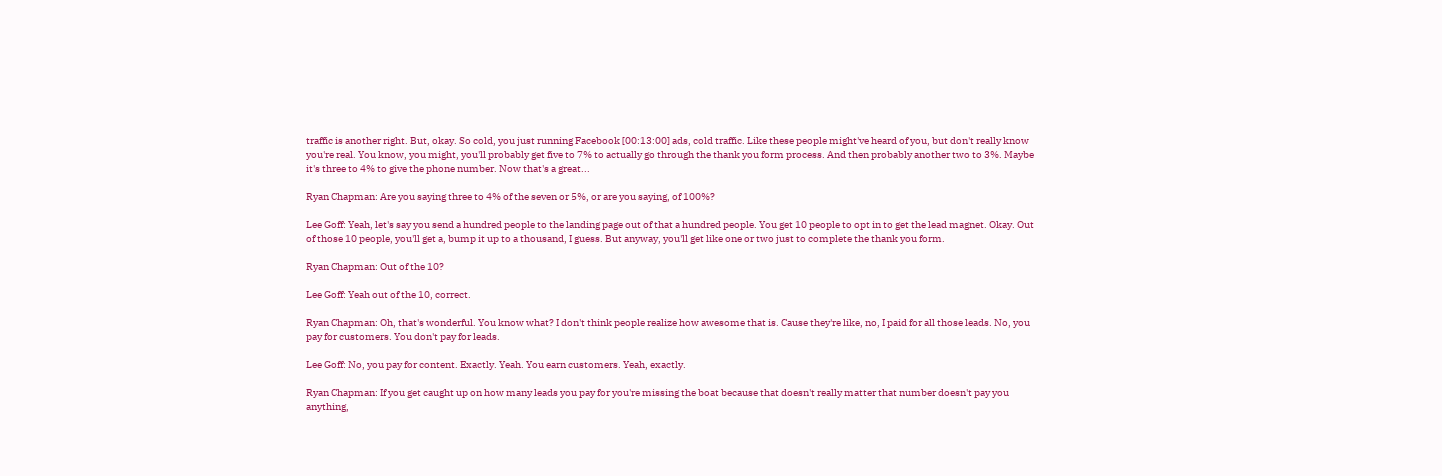traffic is another right. But, okay. So cold, you just running Facebook [00:13:00] ads, cold traffic. Like these people might've heard of you, but don't really know you're real. You know, you might, you'll probably get five to 7% to actually go through the thank you form process. And then probably another two to 3%. Maybe it's three to 4% to give the phone number. Now that's a great...

Ryan Chapman: Are you saying three to 4% of the seven or 5%, or are you saying, of 100%?

Lee Goff: Yeah, let's say you send a hundred people to the landing page out of that a hundred people. You get 10 people to opt in to get the lead magnet. Okay. Out of those 10 people, you'll get a, bump it up to a thousand, I guess. But anyway, you'll get like one or two just to complete the thank you form.

Ryan Chapman: Out of the 10?

Lee Goff: Yeah out of the 10, correct.

Ryan Chapman: Oh, that's wonderful. You know what? I don't think people realize how awesome that is. Cause they're like, no, I paid for all those leads. No, you pay for customers. You don't pay for leads.

Lee Goff: No, you pay for content. Exactly. Yeah. You earn customers. Yeah, exactly.

Ryan Chapman: If you get caught up on how many leads you pay for you're missing the boat because that doesn't really matter that number doesn't pay you anything,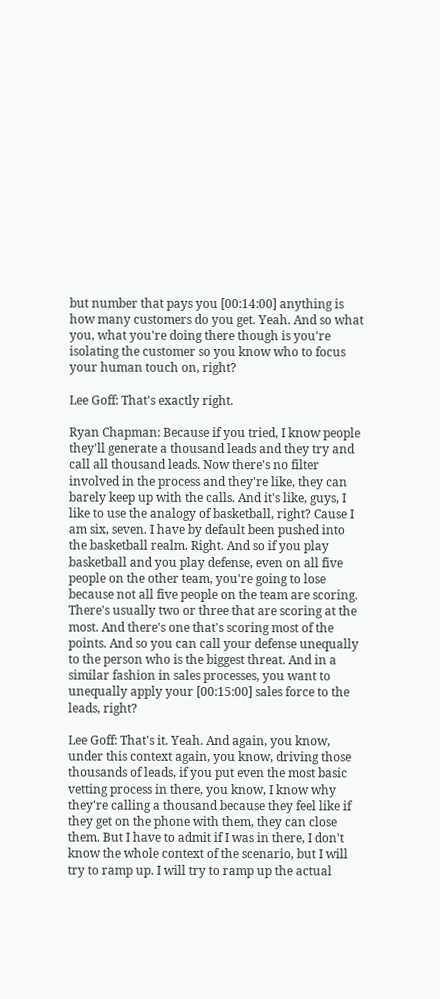but number that pays you [00:14:00] anything is how many customers do you get. Yeah. And so what you, what you're doing there though is you're isolating the customer so you know who to focus your human touch on, right?

Lee Goff: That's exactly right.

Ryan Chapman: Because if you tried, I know people they'll generate a thousand leads and they try and call all thousand leads. Now there's no filter involved in the process and they're like, they can barely keep up with the calls. And it's like, guys, I like to use the analogy of basketball, right? Cause I am six, seven. I have by default been pushed into the basketball realm. Right. And so if you play basketball and you play defense, even on all five people on the other team, you're going to lose because not all five people on the team are scoring. There's usually two or three that are scoring at the most. And there's one that's scoring most of the points. And so you can call your defense unequally to the person who is the biggest threat. And in a similar fashion in sales processes, you want to unequally apply your [00:15:00] sales force to the leads, right?

Lee Goff: That's it. Yeah. And again, you know, under this context again, you know, driving those thousands of leads, if you put even the most basic vetting process in there, you know, I know why they're calling a thousand because they feel like if they get on the phone with them, they can close them. But I have to admit if I was in there, I don't know the whole context of the scenario, but I will try to ramp up. I will try to ramp up the actual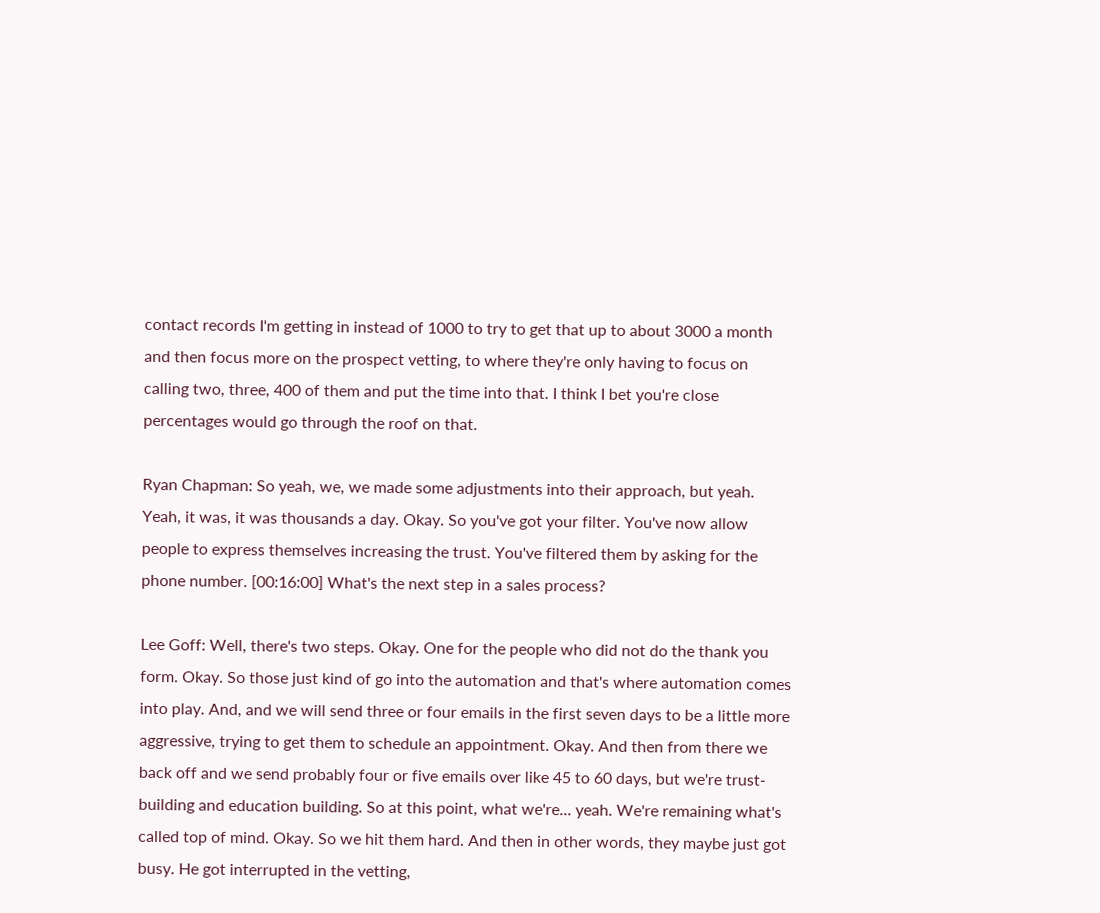contact records I'm getting in instead of 1000 to try to get that up to about 3000 a month and then focus more on the prospect vetting, to where they're only having to focus on calling two, three, 400 of them and put the time into that. I think I bet you're close percentages would go through the roof on that.

Ryan Chapman: So yeah, we, we made some adjustments into their approach, but yeah. Yeah, it was, it was thousands a day. Okay. So you've got your filter. You've now allow people to express themselves increasing the trust. You've filtered them by asking for the phone number. [00:16:00] What's the next step in a sales process?

Lee Goff: Well, there's two steps. Okay. One for the people who did not do the thank you form. Okay. So those just kind of go into the automation and that's where automation comes into play. And, and we will send three or four emails in the first seven days to be a little more aggressive, trying to get them to schedule an appointment. Okay. And then from there we back off and we send probably four or five emails over like 45 to 60 days, but we're trust-building and education building. So at this point, what we're... yeah. We're remaining what's called top of mind. Okay. So we hit them hard. And then in other words, they maybe just got busy. He got interrupted in the vetting,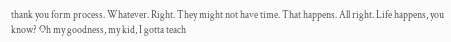thank you form process. Whatever. Right. They might not have time. That happens. All right. Life happens, you know? Oh my goodness, my kid, I gotta teach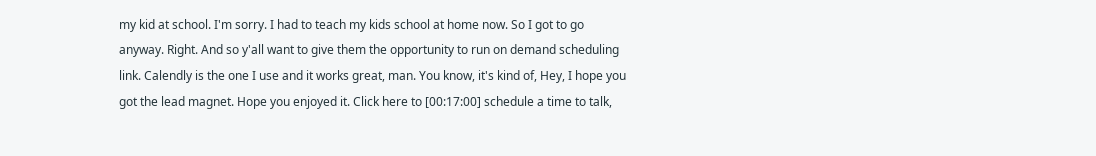my kid at school. I'm sorry. I had to teach my kids school at home now. So I got to go anyway. Right. And so y'all want to give them the opportunity to run on demand scheduling link. Calendly is the one I use and it works great, man. You know, it's kind of, Hey, I hope you got the lead magnet. Hope you enjoyed it. Click here to [00:17:00] schedule a time to talk,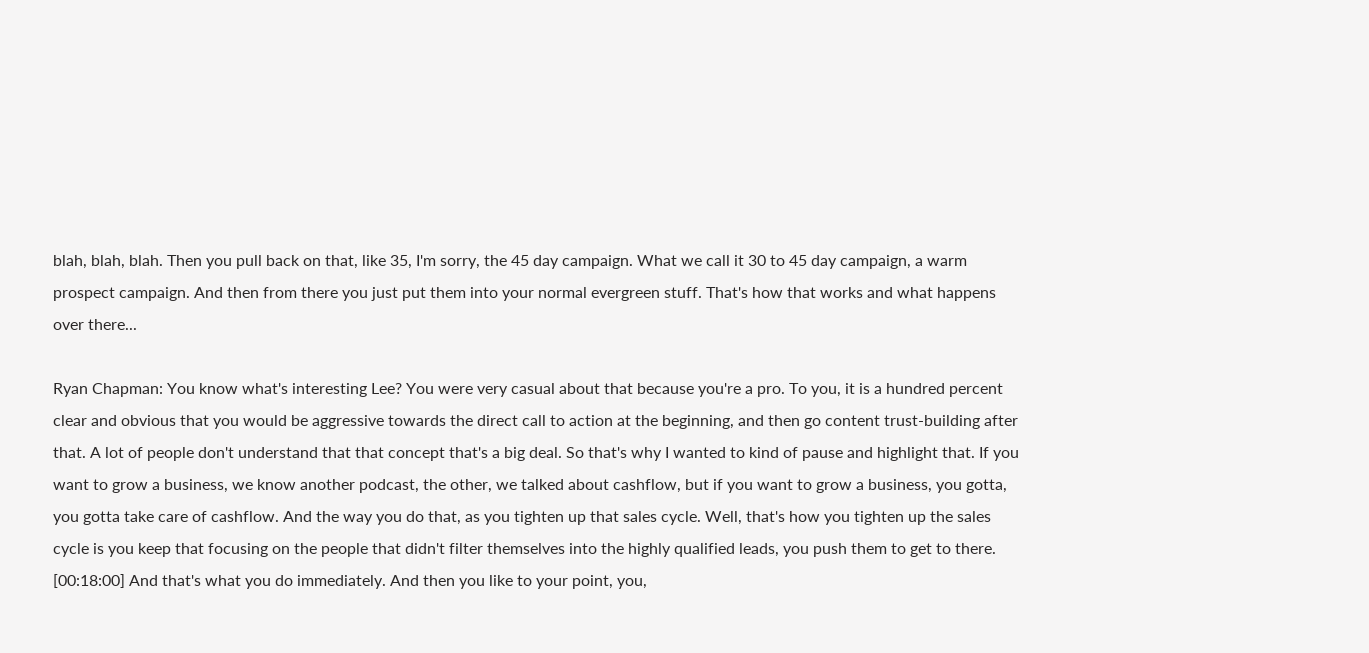blah, blah, blah. Then you pull back on that, like 35, I'm sorry, the 45 day campaign. What we call it 30 to 45 day campaign, a warm prospect campaign. And then from there you just put them into your normal evergreen stuff. That's how that works and what happens over there...

Ryan Chapman: You know what's interesting Lee? You were very casual about that because you're a pro. To you, it is a hundred percent clear and obvious that you would be aggressive towards the direct call to action at the beginning, and then go content trust-building after that. A lot of people don't understand that that concept that's a big deal. So that's why I wanted to kind of pause and highlight that. If you want to grow a business, we know another podcast, the other, we talked about cashflow, but if you want to grow a business, you gotta, you gotta take care of cashflow. And the way you do that, as you tighten up that sales cycle. Well, that's how you tighten up the sales cycle is you keep that focusing on the people that didn't filter themselves into the highly qualified leads, you push them to get to there. [00:18:00] And that's what you do immediately. And then you like to your point, you,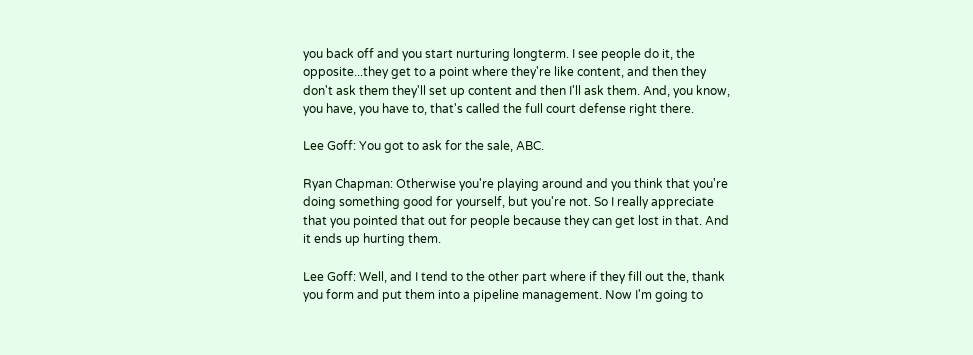you back off and you start nurturing longterm. I see people do it, the opposite...they get to a point where they're like content, and then they don't ask them they'll set up content and then I'll ask them. And, you know, you have, you have to, that's called the full court defense right there.

Lee Goff: You got to ask for the sale, ABC.

Ryan Chapman: Otherwise you're playing around and you think that you're doing something good for yourself, but you're not. So I really appreciate that you pointed that out for people because they can get lost in that. And it ends up hurting them.

Lee Goff: Well, and I tend to the other part where if they fill out the, thank you form and put them into a pipeline management. Now I'm going to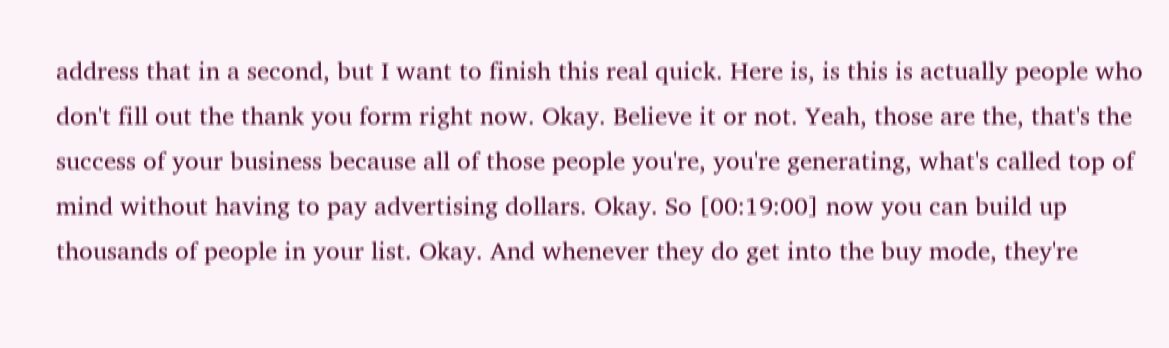address that in a second, but I want to finish this real quick. Here is, is this is actually people who don't fill out the thank you form right now. Okay. Believe it or not. Yeah, those are the, that's the success of your business because all of those people you're, you're generating, what's called top of mind without having to pay advertising dollars. Okay. So [00:19:00] now you can build up thousands of people in your list. Okay. And whenever they do get into the buy mode, they're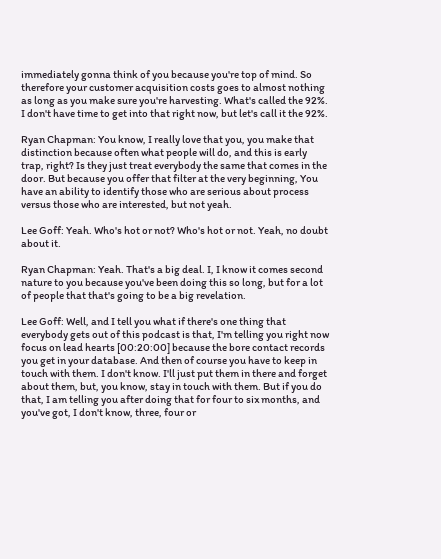immediately gonna think of you because you're top of mind. So therefore your customer acquisition costs goes to almost nothing as long as you make sure you're harvesting. What's called the 92%. I don't have time to get into that right now, but let's call it the 92%.

Ryan Chapman: You know, I really love that you, you make that distinction because often what people will do, and this is early trap, right? Is they just treat everybody the same that comes in the door. But because you offer that filter at the very beginning, You have an ability to identify those who are serious about process versus those who are interested, but not yeah.

Lee Goff: Yeah. Who's hot or not? Who's hot or not. Yeah, no doubt about it.

Ryan Chapman: Yeah. That's a big deal. I, I know it comes second nature to you because you've been doing this so long, but for a lot of people that that's going to be a big revelation.

Lee Goff: Well, and I tell you what if there's one thing that everybody gets out of this podcast is that, I'm telling you right now focus on lead hearts [00:20:00] because the bore contact records you get in your database. And then of course you have to keep in touch with them. I don't know. I'll just put them in there and forget about them, but, you know, stay in touch with them. But if you do that, I am telling you after doing that for four to six months, and you've got, I don't know, three, four or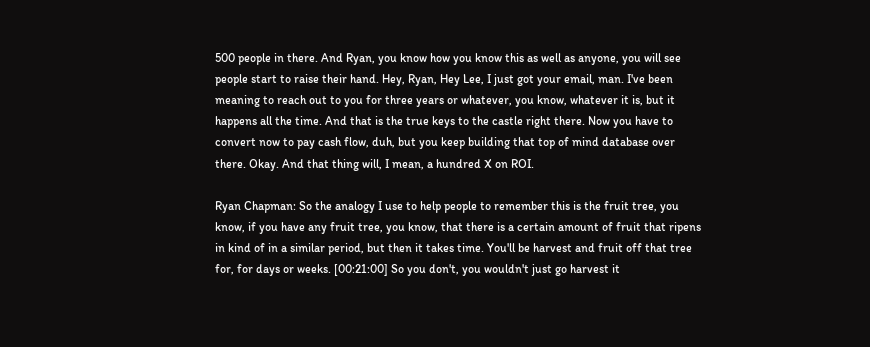500 people in there. And Ryan, you know how you know this as well as anyone, you will see people start to raise their hand. Hey, Ryan, Hey Lee, I just got your email, man. I've been meaning to reach out to you for three years or whatever, you know, whatever it is, but it happens all the time. And that is the true keys to the castle right there. Now you have to convert now to pay cash flow, duh, but you keep building that top of mind database over there. Okay. And that thing will, I mean, a hundred X on ROI.

Ryan Chapman: So the analogy I use to help people to remember this is the fruit tree, you know, if you have any fruit tree, you know, that there is a certain amount of fruit that ripens in kind of in a similar period, but then it takes time. You'll be harvest and fruit off that tree for, for days or weeks. [00:21:00] So you don't, you wouldn't just go harvest it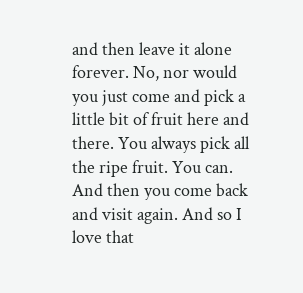and then leave it alone forever. No, nor would you just come and pick a little bit of fruit here and there. You always pick all the ripe fruit. You can. And then you come back and visit again. And so I love that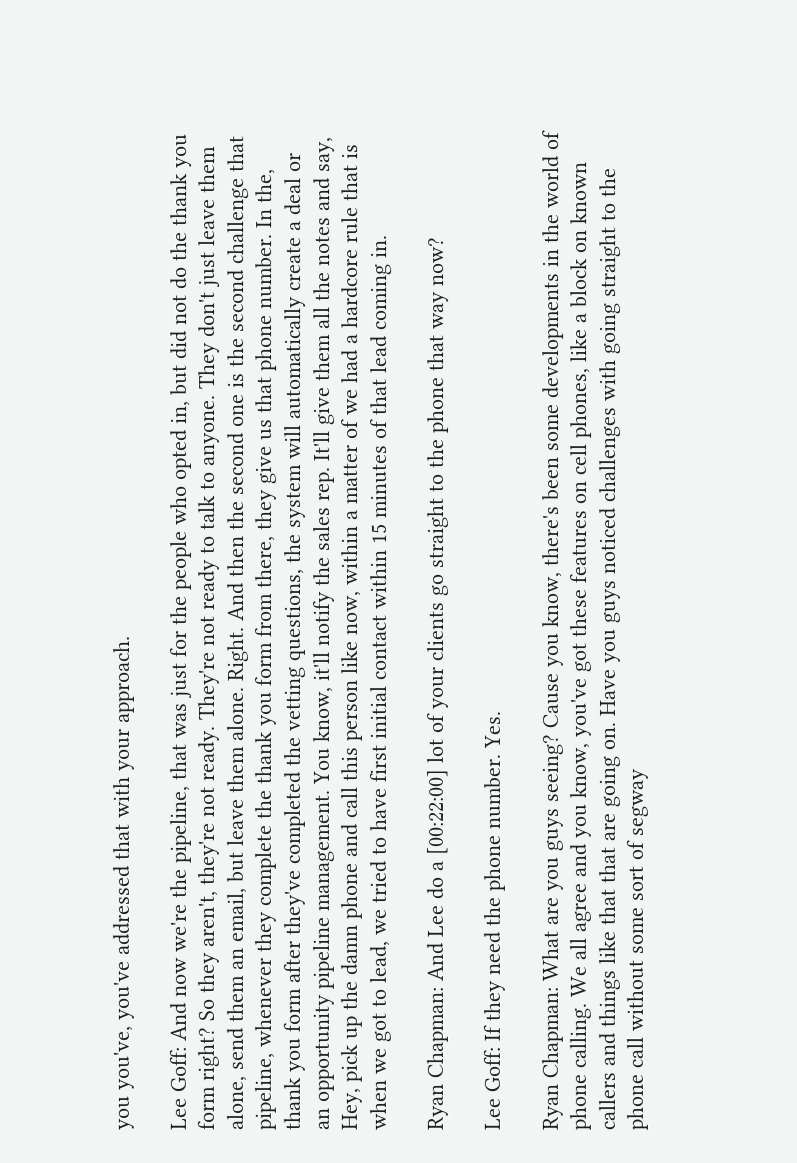you you've, you've addressed that with your approach.

Lee Goff: And now we're the pipeline, that was just for the people who opted in, but did not do the thank you form right? So they aren't, they're not ready. They're not ready to talk to anyone. They don't just leave them alone, send them an email, but leave them alone. Right. And then the second one is the second challenge that pipeline, whenever they complete the thank you form from there, they give us that phone number. In the, thank you form after they've completed the vetting questions, the system will automatically create a deal or an opportunity pipeline management. You know, it'll notify the sales rep. It'll give them all the notes and say, Hey, pick up the damn phone and call this person like now, within a matter of we had a hardcore rule that is when we got to lead, we tried to have first initial contact within 15 minutes of that lead coming in.

Ryan Chapman: And Lee do a [00:22:00] lot of your clients go straight to the phone that way now?

Lee Goff: If they need the phone number. Yes.

Ryan Chapman: What are you guys seeing? Cause you know, there's been some developments in the world of phone calling. We all agree and you know, you've got these features on cell phones, like a block on known callers and things like that that are going on. Have you guys noticed challenges with going straight to the phone call without some sort of segway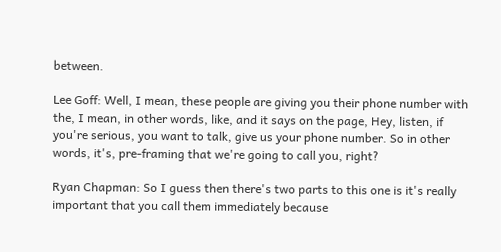between.

Lee Goff: Well, I mean, these people are giving you their phone number with the, I mean, in other words, like, and it says on the page, Hey, listen, if you're serious, you want to talk, give us your phone number. So in other words, it's, pre-framing that we're going to call you, right?

Ryan Chapman: So I guess then there's two parts to this one is it's really important that you call them immediately because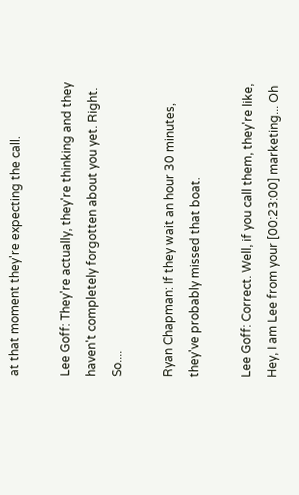at that moment they're expecting the call.

Lee Goff: They're actually, they're thinking and they haven't completely forgotten about you yet. Right. So....

Ryan Chapman: If they wait an hour 30 minutes, they've probably missed that boat.

Lee Goff: Correct. Well, if you call them, they're like, Hey, I am Lee from your [00:23:00] marketing... Oh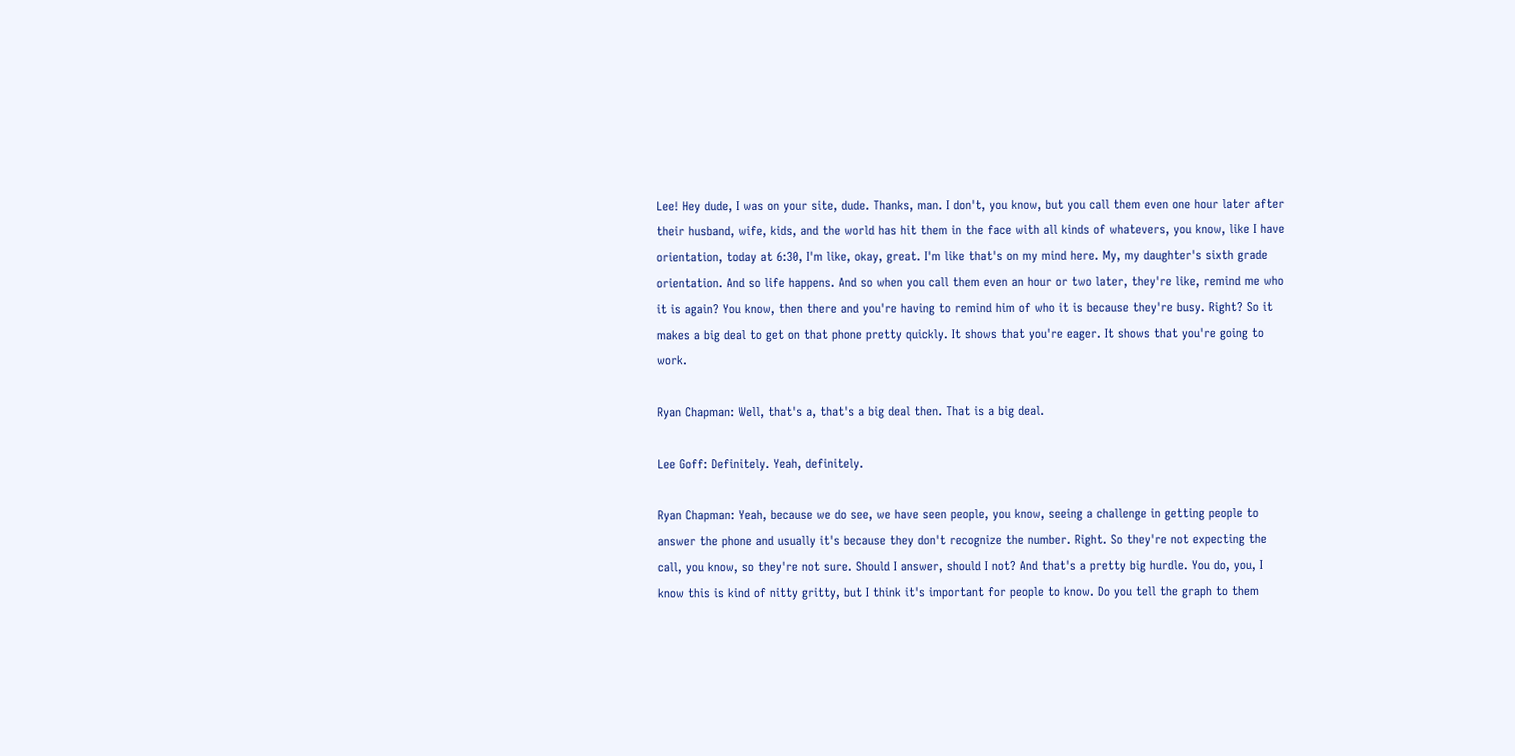Lee! Hey dude, I was on your site, dude. Thanks, man. I don't, you know, but you call them even one hour later after their husband, wife, kids, and the world has hit them in the face with all kinds of whatevers, you know, like I have orientation, today at 6:30, I'm like, okay, great. I'm like that's on my mind here. My, my daughter's sixth grade orientation. And so life happens. And so when you call them even an hour or two later, they're like, remind me who it is again? You know, then there and you're having to remind him of who it is because they're busy. Right? So it makes a big deal to get on that phone pretty quickly. It shows that you're eager. It shows that you're going to work.

Ryan Chapman: Well, that's a, that's a big deal then. That is a big deal.

Lee Goff: Definitely. Yeah, definitely.

Ryan Chapman: Yeah, because we do see, we have seen people, you know, seeing a challenge in getting people to answer the phone and usually it's because they don't recognize the number. Right. So they're not expecting the call, you know, so they're not sure. Should I answer, should I not? And that's a pretty big hurdle. You do, you, I know this is kind of nitty gritty, but I think it's important for people to know. Do you tell the graph to them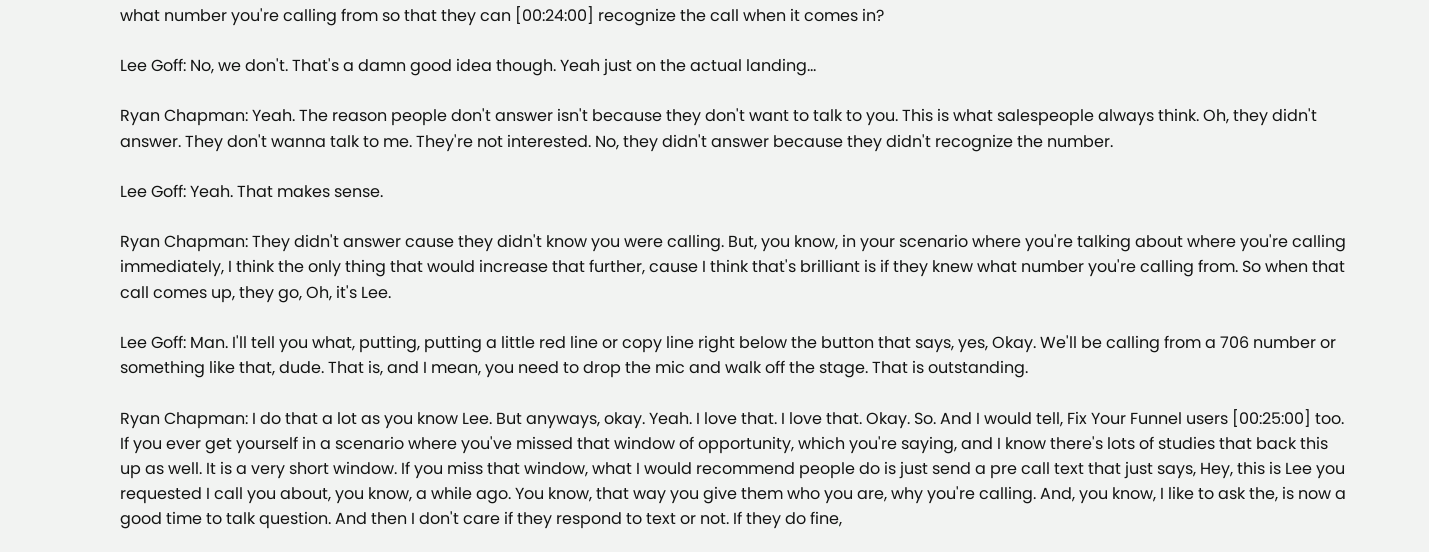what number you're calling from so that they can [00:24:00] recognize the call when it comes in?

Lee Goff: No, we don't. That's a damn good idea though. Yeah just on the actual landing...

Ryan Chapman: Yeah. The reason people don't answer isn't because they don't want to talk to you. This is what salespeople always think. Oh, they didn't answer. They don't wanna talk to me. They're not interested. No, they didn't answer because they didn't recognize the number.

Lee Goff: Yeah. That makes sense.

Ryan Chapman: They didn't answer cause they didn't know you were calling. But, you know, in your scenario where you're talking about where you're calling immediately, I think the only thing that would increase that further, cause I think that's brilliant is if they knew what number you're calling from. So when that call comes up, they go, Oh, it's Lee.

Lee Goff: Man. I'll tell you what, putting, putting a little red line or copy line right below the button that says, yes, Okay. We'll be calling from a 706 number or something like that, dude. That is, and I mean, you need to drop the mic and walk off the stage. That is outstanding.

Ryan Chapman: I do that a lot as you know Lee. But anyways, okay. Yeah. I love that. I love that. Okay. So. And I would tell, Fix Your Funnel users [00:25:00] too. If you ever get yourself in a scenario where you've missed that window of opportunity, which you're saying, and I know there's lots of studies that back this up as well. It is a very short window. If you miss that window, what I would recommend people do is just send a pre call text that just says, Hey, this is Lee you requested I call you about, you know, a while ago. You know, that way you give them who you are, why you're calling. And, you know, I like to ask the, is now a good time to talk question. And then I don't care if they respond to text or not. If they do fine,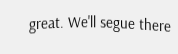great. We'll segue there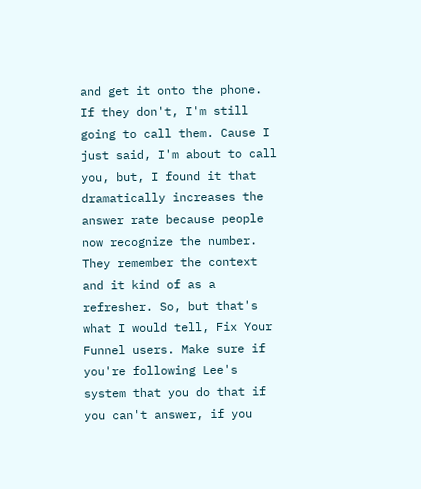and get it onto the phone. If they don't, I'm still going to call them. Cause I just said, I'm about to call you, but, I found it that dramatically increases the answer rate because people now recognize the number. They remember the context and it kind of as a refresher. So, but that's what I would tell, Fix Your Funnel users. Make sure if you're following Lee's system that you do that if you can't answer, if you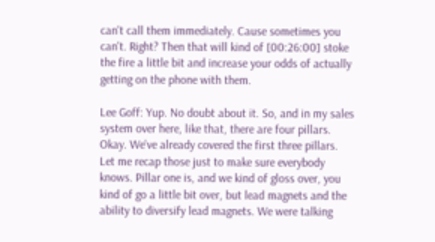can't call them immediately. Cause sometimes you can't. Right? Then that will kind of [00:26:00] stoke the fire a little bit and increase your odds of actually getting on the phone with them.

Lee Goff: Yup. No doubt about it. So, and in my sales system over here, like that, there are four pillars. Okay. We've already covered the first three pillars. Let me recap those just to make sure everybody knows. Pillar one is, and we kind of gloss over, you kind of go a little bit over, but lead magnets and the ability to diversify lead magnets. We were talking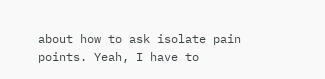about how to ask isolate pain points. Yeah, I have to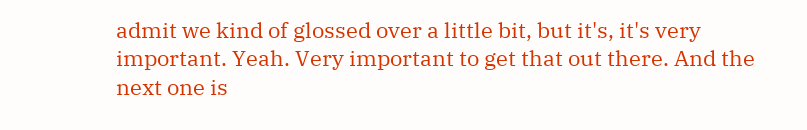admit we kind of glossed over a little bit, but it's, it's very important. Yeah. Very important to get that out there. And the next one is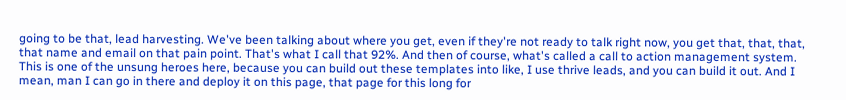going to be that, lead harvesting. We've been talking about where you get, even if they're not ready to talk right now, you get that, that, that, that name and email on that pain point. That's what I call that 92%. And then of course, what's called a call to action management system. This is one of the unsung heroes here, because you can build out these templates into like, I use thrive leads, and you can build it out. And I mean, man I can go in there and deploy it on this page, that page for this long for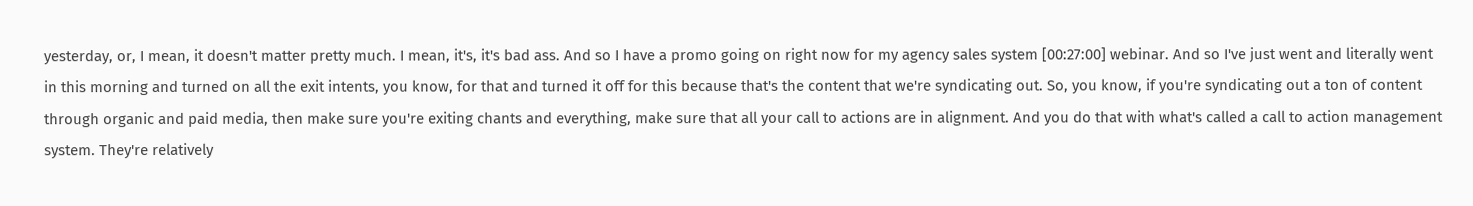yesterday, or, I mean, it doesn't matter pretty much. I mean, it's, it's bad ass. And so I have a promo going on right now for my agency sales system [00:27:00] webinar. And so I've just went and literally went in this morning and turned on all the exit intents, you know, for that and turned it off for this because that's the content that we're syndicating out. So, you know, if you're syndicating out a ton of content through organic and paid media, then make sure you're exiting chants and everything, make sure that all your call to actions are in alignment. And you do that with what's called a call to action management system. They're relatively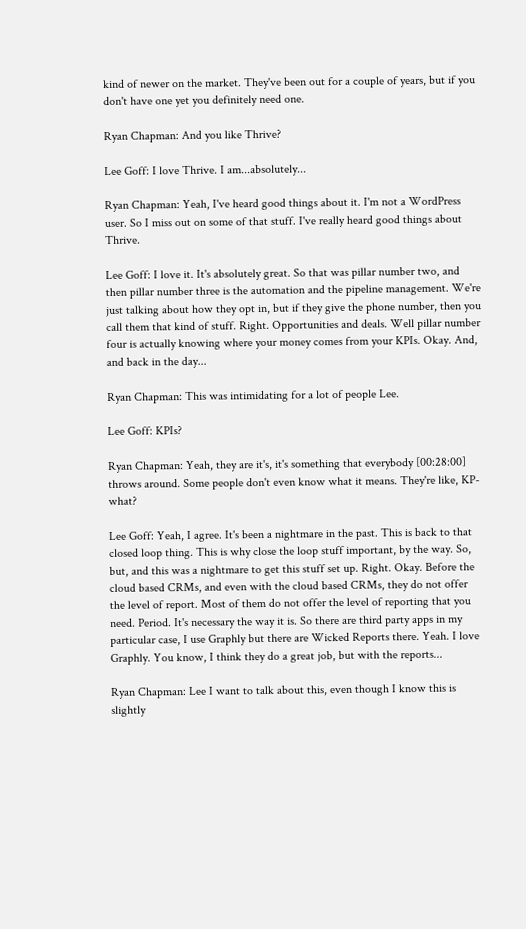kind of newer on the market. They've been out for a couple of years, but if you don't have one yet you definitely need one.

Ryan Chapman: And you like Thrive?

Lee Goff: I love Thrive. I am...absolutely...

Ryan Chapman: Yeah, I've heard good things about it. I'm not a WordPress user. So I miss out on some of that stuff. I've really heard good things about Thrive.

Lee Goff: I love it. It's absolutely great. So that was pillar number two, and then pillar number three is the automation and the pipeline management. We're just talking about how they opt in, but if they give the phone number, then you call them that kind of stuff. Right. Opportunities and deals. Well pillar number four is actually knowing where your money comes from your KPIs. Okay. And, and back in the day...

Ryan Chapman: This was intimidating for a lot of people Lee.

Lee Goff: KPIs?

Ryan Chapman: Yeah, they are it's, it's something that everybody [00:28:00] throws around. Some people don't even know what it means. They're like, KP-what?

Lee Goff: Yeah, I agree. It's been a nightmare in the past. This is back to that closed loop thing. This is why close the loop stuff important, by the way. So, but, and this was a nightmare to get this stuff set up. Right. Okay. Before the cloud based CRMs, and even with the cloud based CRMs, they do not offer the level of report. Most of them do not offer the level of reporting that you need. Period. It's necessary the way it is. So there are third party apps in my particular case, I use Graphly but there are Wicked Reports there. Yeah. I love Graphly. You know, I think they do a great job, but with the reports...

Ryan Chapman: Lee I want to talk about this, even though I know this is slightly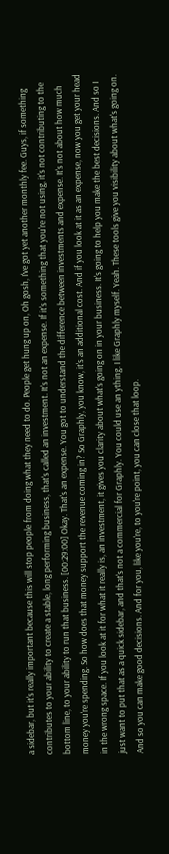a sidebar, but it's really important because this will stop people from doing what they need to do. People get hung up on, Oh gosh, I've got yet another monthly fee. Guys, if something contributes to your ability to create a stable, long performing business, that's called an investment. It's not an expense. If it's something that you're not using, it's not contributing to the bottom line, to your ability to run that business. [00:29:00] Okay. That's an expense. You got to understand the difference between investments and expense. It's not about how much money you're spending. So how does that money support the revenue coming in? So Graphly, you know, it's an additional cost. And if you look at it as an expense, now you get your head in the wrong space. If you look at it for what it really is, an investment, it gives you clarity about what's going on in your business. It's going to help you make the best decisions. And so I just want to put that as a quick sidebar, and that's not a commercial for Graphly. You could use an ything. I like Graphly myself. Yeah. These tools give you visibility about what's going on. And so you can make good decisions. And for you, like you're, to you're point, you can close that loop.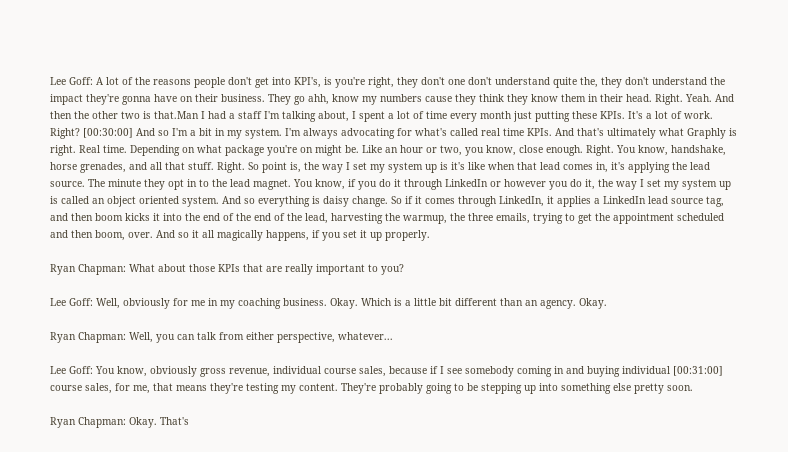Lee Goff: A lot of the reasons people don't get into KPI's, is you're right, they don't one don't understand quite the, they don't understand the impact they're gonna have on their business. They go ahh, know my numbers cause they think they know them in their head. Right. Yeah. And then the other two is that.Man I had a staff I'm talking about, I spent a lot of time every month just putting these KPIs. It's a lot of work. Right? [00:30:00] And so I'm a bit in my system. I'm always advocating for what's called real time KPIs. And that's ultimately what Graphly is right. Real time. Depending on what package you're on might be. Like an hour or two, you know, close enough. Right. You know, handshake, horse grenades, and all that stuff. Right. So point is, the way I set my system up is it's like when that lead comes in, it's applying the lead source. The minute they opt in to the lead magnet. You know, if you do it through LinkedIn or however you do it, the way I set my system up is called an object oriented system. And so everything is daisy change. So if it comes through LinkedIn, it applies a LinkedIn lead source tag, and then boom kicks it into the end of the end of the lead, harvesting the warmup, the three emails, trying to get the appointment scheduled and then boom, over. And so it all magically happens, if you set it up properly.

Ryan Chapman: What about those KPIs that are really important to you?

Lee Goff: Well, obviously for me in my coaching business. Okay. Which is a little bit different than an agency. Okay.

Ryan Chapman: Well, you can talk from either perspective, whatever...

Lee Goff: You know, obviously gross revenue, individual course sales, because if I see somebody coming in and buying individual [00:31:00] course sales, for me, that means they're testing my content. They're probably going to be stepping up into something else pretty soon.

Ryan Chapman: Okay. That's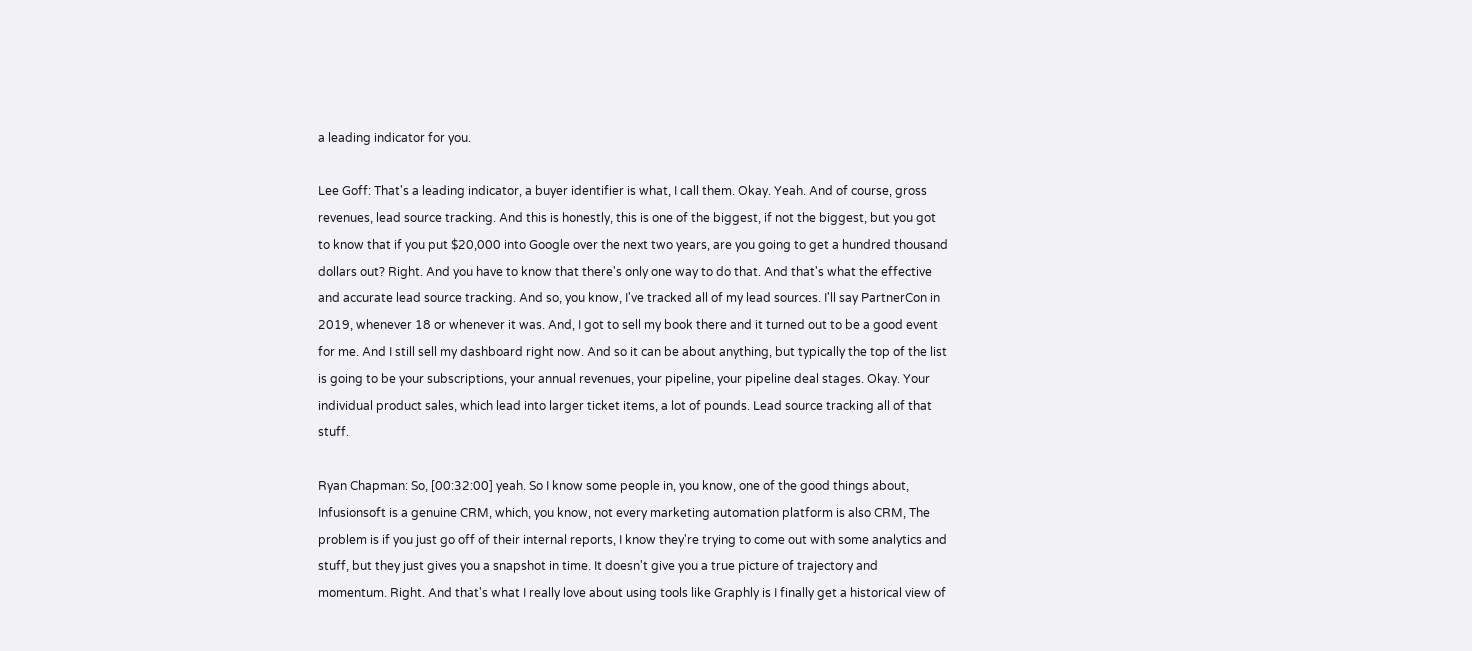a leading indicator for you.

Lee Goff: That's a leading indicator, a buyer identifier is what, I call them. Okay. Yeah. And of course, gross revenues, lead source tracking. And this is honestly, this is one of the biggest, if not the biggest, but you got to know that if you put $20,000 into Google over the next two years, are you going to get a hundred thousand dollars out? Right. And you have to know that there's only one way to do that. And that's what the effective and accurate lead source tracking. And so, you know, I've tracked all of my lead sources. I'll say PartnerCon in 2019, whenever 18 or whenever it was. And, I got to sell my book there and it turned out to be a good event for me. And I still sell my dashboard right now. And so it can be about anything, but typically the top of the list is going to be your subscriptions, your annual revenues, your pipeline, your pipeline deal stages. Okay. Your individual product sales, which lead into larger ticket items, a lot of pounds. Lead source tracking all of that stuff.

Ryan Chapman: So, [00:32:00] yeah. So I know some people in, you know, one of the good things about, Infusionsoft is a genuine CRM, which, you know, not every marketing automation platform is also CRM, The problem is if you just go off of their internal reports, I know they're trying to come out with some analytics and stuff, but they just gives you a snapshot in time. It doesn't give you a true picture of trajectory and momentum. Right. And that's what I really love about using tools like Graphly is I finally get a historical view of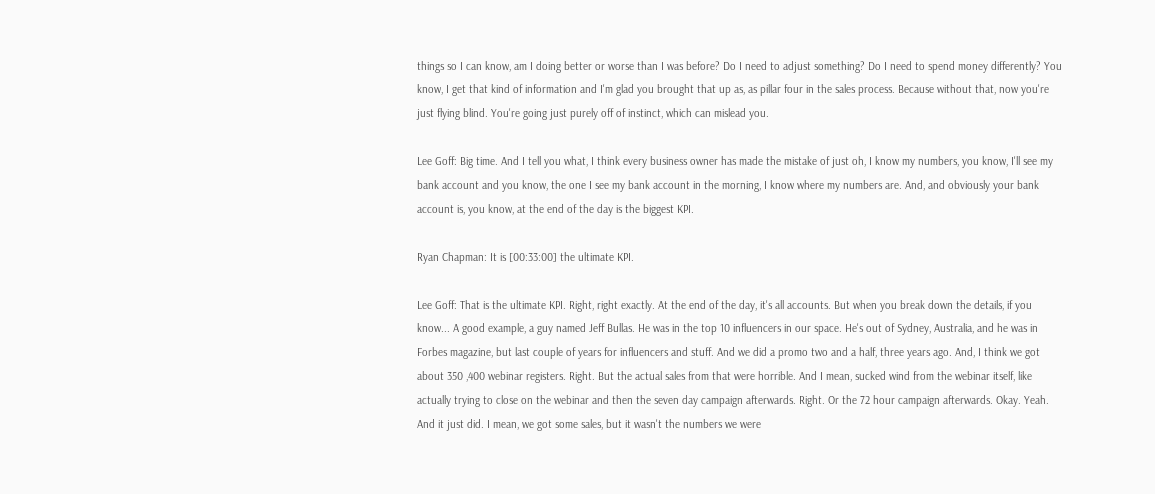things so I can know, am I doing better or worse than I was before? Do I need to adjust something? Do I need to spend money differently? You know, I get that kind of information and I'm glad you brought that up as, as pillar four in the sales process. Because without that, now you're just flying blind. You're going just purely off of instinct, which can mislead you.

Lee Goff: Big time. And I tell you what, I think every business owner has made the mistake of just oh, I know my numbers, you know, I'll see my bank account and you know, the one I see my bank account in the morning, I know where my numbers are. And, and obviously your bank account is, you know, at the end of the day is the biggest KPI.

Ryan Chapman: It is [00:33:00] the ultimate KPI.

Lee Goff: That is the ultimate KPI. Right, right exactly. At the end of the day, it's all accounts. But when you break down the details, if you know... A good example, a guy named Jeff Bullas. He was in the top 10 influencers in our space. He's out of Sydney, Australia, and he was in Forbes magazine, but last couple of years for influencers and stuff. And we did a promo two and a half, three years ago. And, I think we got about 350 ,400 webinar registers. Right. But the actual sales from that were horrible. And I mean, sucked wind from the webinar itself, like actually trying to close on the webinar and then the seven day campaign afterwards. Right. Or the 72 hour campaign afterwards. Okay. Yeah. And it just did. I mean, we got some sales, but it wasn't the numbers we were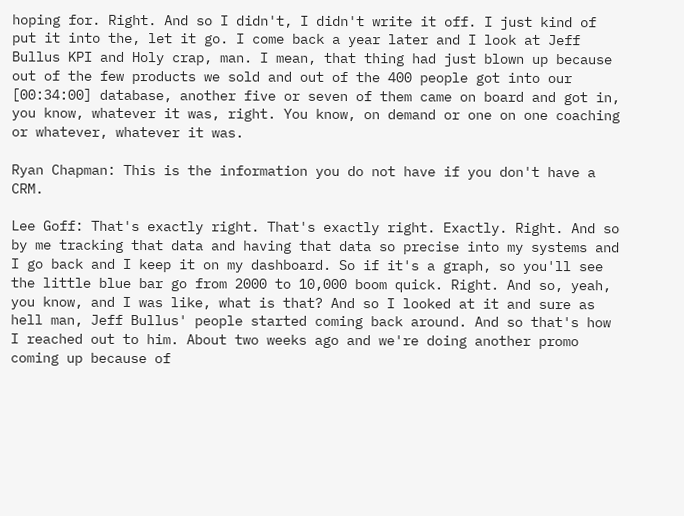hoping for. Right. And so I didn't, I didn't write it off. I just kind of put it into the, let it go. I come back a year later and I look at Jeff Bullus KPI and Holy crap, man. I mean, that thing had just blown up because out of the few products we sold and out of the 400 people got into our [00:34:00] database, another five or seven of them came on board and got in, you know, whatever it was, right. You know, on demand or one on one coaching or whatever, whatever it was.

Ryan Chapman: This is the information you do not have if you don't have a CRM.

Lee Goff: That's exactly right. That's exactly right. Exactly. Right. And so by me tracking that data and having that data so precise into my systems and I go back and I keep it on my dashboard. So if it's a graph, so you'll see the little blue bar go from 2000 to 10,000 boom quick. Right. And so, yeah, you know, and I was like, what is that? And so I looked at it and sure as hell man, Jeff Bullus' people started coming back around. And so that's how I reached out to him. About two weeks ago and we're doing another promo coming up because of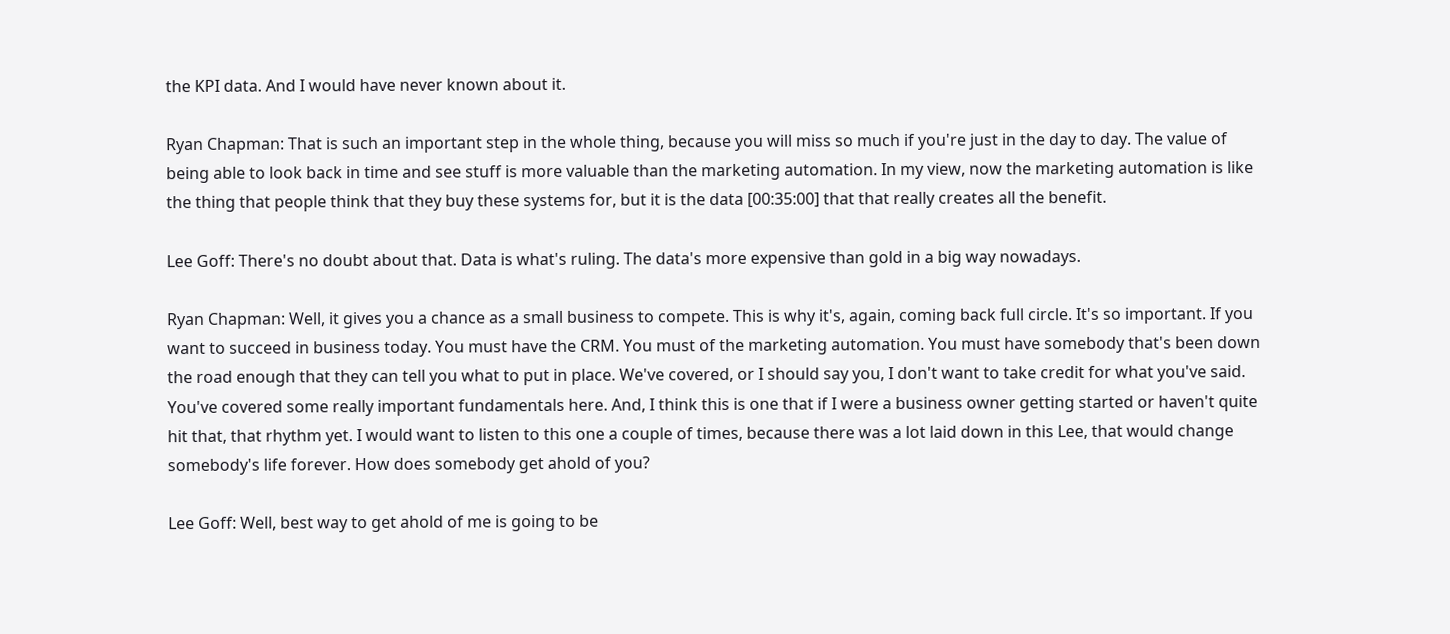the KPI data. And I would have never known about it.

Ryan Chapman: That is such an important step in the whole thing, because you will miss so much if you're just in the day to day. The value of being able to look back in time and see stuff is more valuable than the marketing automation. In my view, now the marketing automation is like the thing that people think that they buy these systems for, but it is the data [00:35:00] that that really creates all the benefit.

Lee Goff: There's no doubt about that. Data is what's ruling. The data's more expensive than gold in a big way nowadays.

Ryan Chapman: Well, it gives you a chance as a small business to compete. This is why it's, again, coming back full circle. It's so important. If you want to succeed in business today. You must have the CRM. You must of the marketing automation. You must have somebody that's been down the road enough that they can tell you what to put in place. We've covered, or I should say you, I don't want to take credit for what you've said. You've covered some really important fundamentals here. And, I think this is one that if I were a business owner getting started or haven't quite hit that, that rhythm yet. I would want to listen to this one a couple of times, because there was a lot laid down in this Lee, that would change somebody's life forever. How does somebody get ahold of you?

Lee Goff: Well, best way to get ahold of me is going to be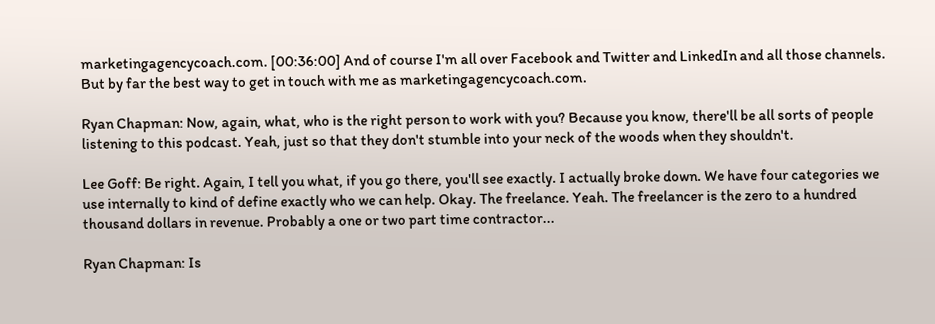marketingagencycoach.com. [00:36:00] And of course I'm all over Facebook and Twitter and LinkedIn and all those channels. But by far the best way to get in touch with me as marketingagencycoach.com.

Ryan Chapman: Now, again, what, who is the right person to work with you? Because you know, there'll be all sorts of people listening to this podcast. Yeah, just so that they don't stumble into your neck of the woods when they shouldn't.

Lee Goff: Be right. Again, I tell you what, if you go there, you'll see exactly. I actually broke down. We have four categories we use internally to kind of define exactly who we can help. Okay. The freelance. Yeah. The freelancer is the zero to a hundred thousand dollars in revenue. Probably a one or two part time contractor...

Ryan Chapman: Is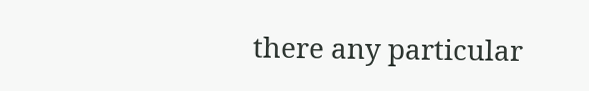there any particular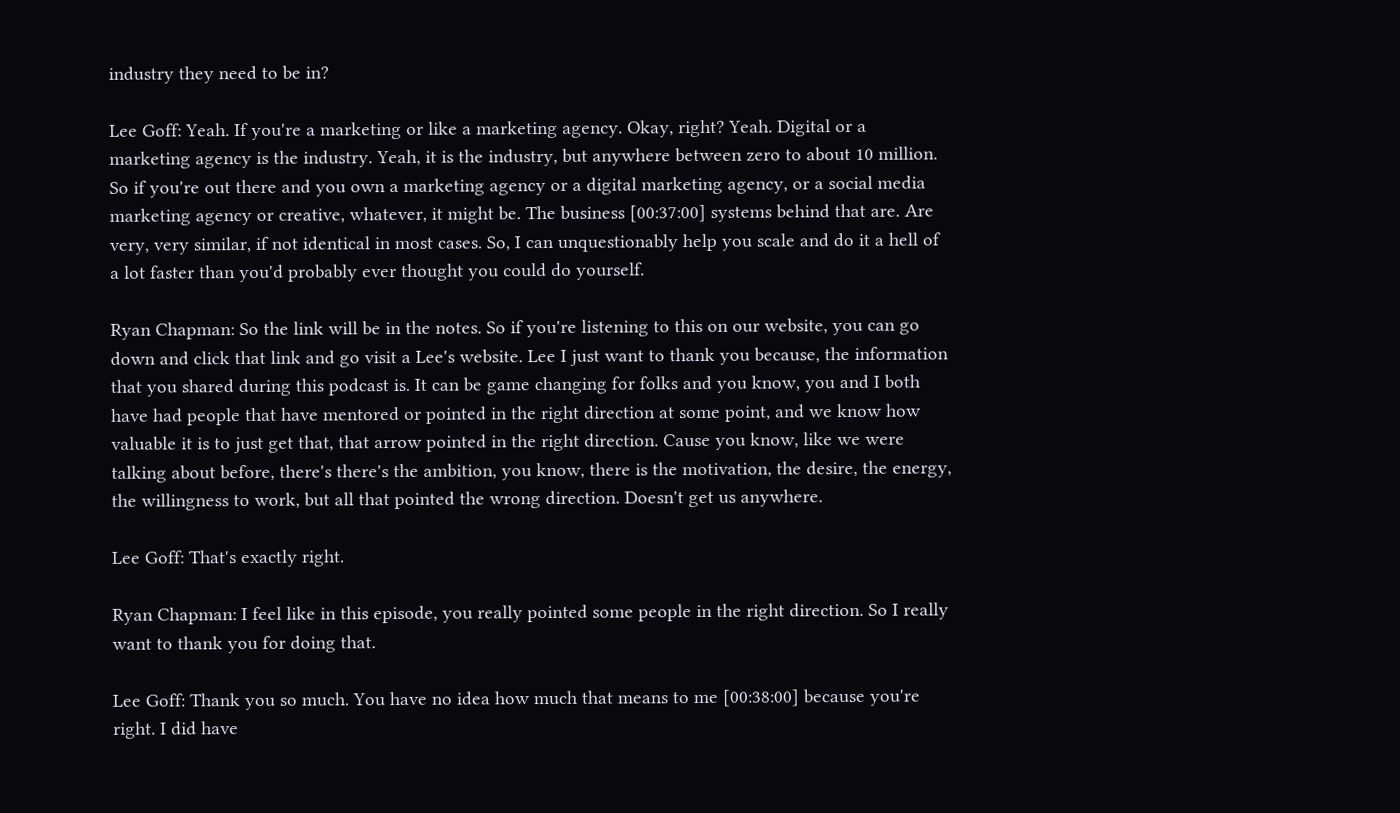industry they need to be in?

Lee Goff: Yeah. If you're a marketing or like a marketing agency. Okay, right? Yeah. Digital or a marketing agency is the industry. Yeah, it is the industry, but anywhere between zero to about 10 million. So if you're out there and you own a marketing agency or a digital marketing agency, or a social media marketing agency or creative, whatever, it might be. The business [00:37:00] systems behind that are. Are very, very similar, if not identical in most cases. So, I can unquestionably help you scale and do it a hell of a lot faster than you'd probably ever thought you could do yourself.

Ryan Chapman: So the link will be in the notes. So if you're listening to this on our website, you can go down and click that link and go visit a Lee's website. Lee I just want to thank you because, the information that you shared during this podcast is. It can be game changing for folks and you know, you and I both have had people that have mentored or pointed in the right direction at some point, and we know how valuable it is to just get that, that arrow pointed in the right direction. Cause you know, like we were talking about before, there's there's the ambition, you know, there is the motivation, the desire, the energy, the willingness to work, but all that pointed the wrong direction. Doesn't get us anywhere.

Lee Goff: That's exactly right.

Ryan Chapman: I feel like in this episode, you really pointed some people in the right direction. So I really want to thank you for doing that.

Lee Goff: Thank you so much. You have no idea how much that means to me [00:38:00] because you're right. I did have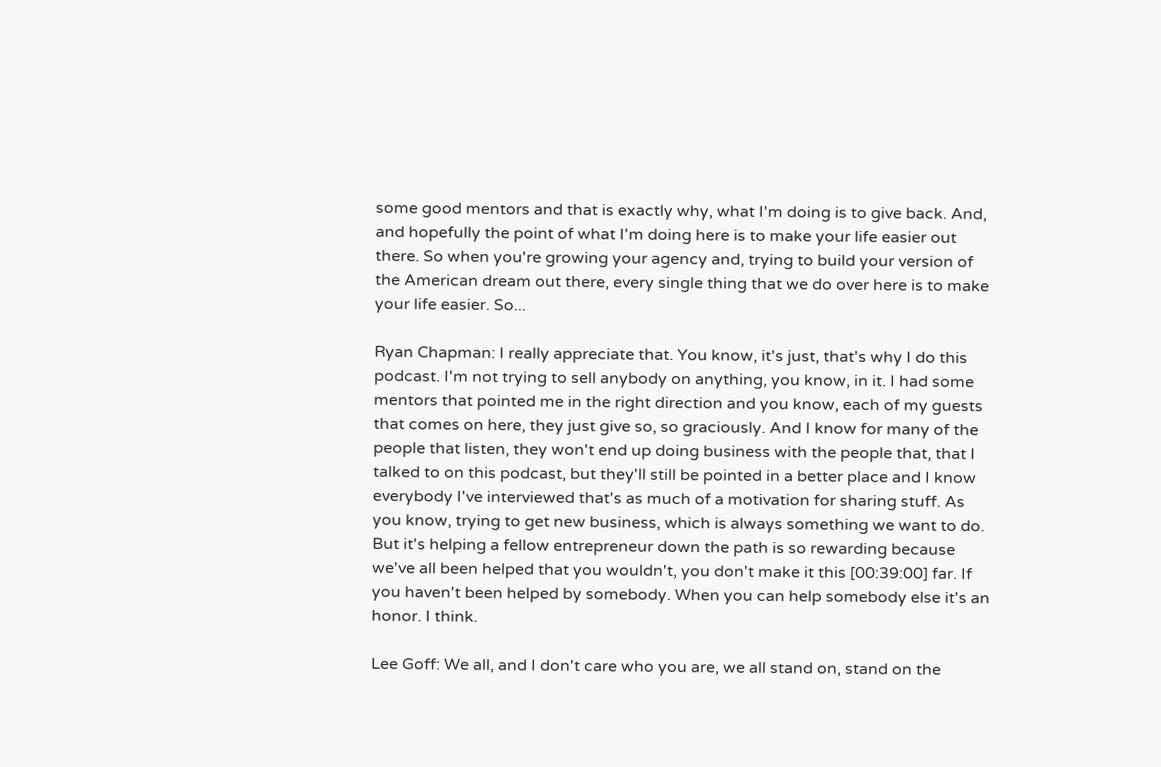some good mentors and that is exactly why, what I'm doing is to give back. And, and hopefully the point of what I'm doing here is to make your life easier out there. So when you're growing your agency and, trying to build your version of the American dream out there, every single thing that we do over here is to make your life easier. So...

Ryan Chapman: I really appreciate that. You know, it's just, that's why I do this podcast. I'm not trying to sell anybody on anything, you know, in it. I had some mentors that pointed me in the right direction and you know, each of my guests that comes on here, they just give so, so graciously. And I know for many of the people that listen, they won't end up doing business with the people that, that I talked to on this podcast, but they'll still be pointed in a better place and I know everybody I've interviewed that's as much of a motivation for sharing stuff. As you know, trying to get new business, which is always something we want to do. But it's helping a fellow entrepreneur down the path is so rewarding because we've all been helped that you wouldn't, you don't make it this [00:39:00] far. If you haven't been helped by somebody. When you can help somebody else it's an honor. I think.

Lee Goff: We all, and I don't care who you are, we all stand on, stand on the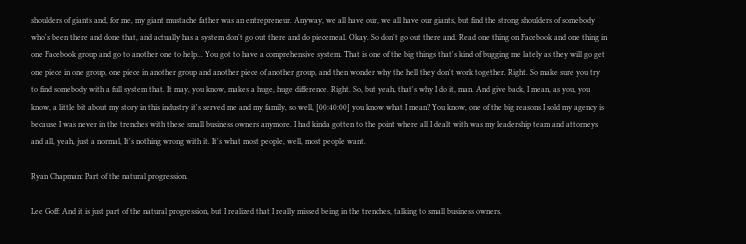shoulders of giants and, for me, my giant mustache father was an entrepreneur. Anyway, we all have our, we all have our giants, but find the strong shoulders of somebody who's been there and done that, and actually has a system don't go out there and do piecemeal. Okay. So don't go out there and. Read one thing on Facebook and one thing in one Facebook group and go to another one to help... You got to have a comprehensive system. That is one of the big things that's kind of bugging me lately as they will go get one piece in one group, one piece in another group and another piece of another group, and then wonder why the hell they don't work together. Right. So make sure you try to find somebody with a full system that. It may, you know, makes a huge, huge difference. Right. So, but yeah, that's why I do it, man. And give back, I mean, as you, you know, a little bit about my story in this industry it's served me and my family, so well, [00:40:00] you know what I mean? You know, one of the big reasons I sold my agency is because I was never in the trenches with these small business owners anymore. I had kinda gotten to the point where all I dealt with was my leadership team and attorneys and all, yeah, just a normal, It's nothing wrong with it. It's what most people, well, most people want.

Ryan Chapman: Part of the natural progression.

Lee Goff: And it is just part of the natural progression, but I realized that I really missed being in the trenches, talking to small business owners.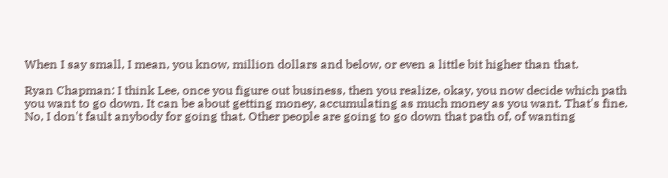When I say small, I mean, you know, million dollars and below, or even a little bit higher than that.

Ryan Chapman: I think Lee, once you figure out business, then you realize, okay, you now decide which path you want to go down. It can be about getting money, accumulating as much money as you want. That's fine. No, I don't fault anybody for going that. Other people are going to go down that path of, of wanting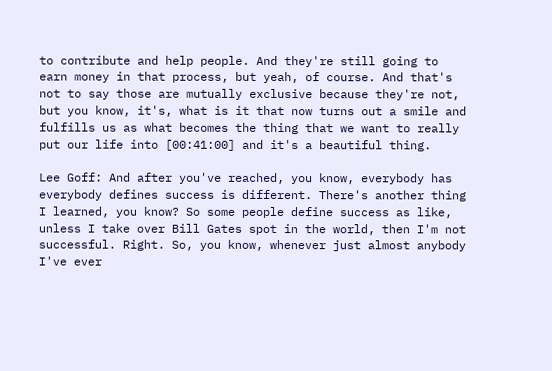to contribute and help people. And they're still going to earn money in that process, but yeah, of course. And that's not to say those are mutually exclusive because they're not, but you know, it's, what is it that now turns out a smile and fulfills us as what becomes the thing that we want to really put our life into [00:41:00] and it's a beautiful thing.

Lee Goff: And after you've reached, you know, everybody has everybody defines success is different. There's another thing I learned, you know? So some people define success as like, unless I take over Bill Gates spot in the world, then I'm not successful. Right. So, you know, whenever just almost anybody I've ever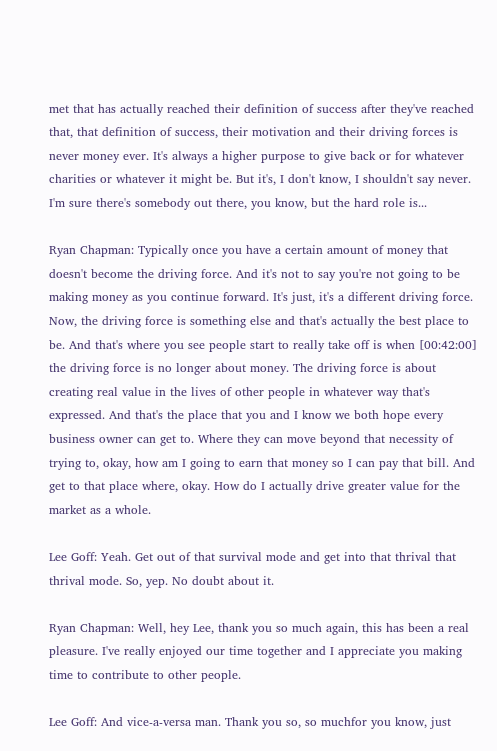met that has actually reached their definition of success after they've reached that, that definition of success, their motivation and their driving forces is never money ever. It's always a higher purpose to give back or for whatever charities or whatever it might be. But it's, I don't know, I shouldn't say never. I'm sure there's somebody out there, you know, but the hard role is...

Ryan Chapman: Typically once you have a certain amount of money that doesn't become the driving force. And it's not to say you're not going to be making money as you continue forward. It's just, it's a different driving force. Now, the driving force is something else and that's actually the best place to be. And that's where you see people start to really take off is when [00:42:00] the driving force is no longer about money. The driving force is about creating real value in the lives of other people in whatever way that's expressed. And that's the place that you and I know we both hope every business owner can get to. Where they can move beyond that necessity of trying to, okay, how am I going to earn that money so I can pay that bill. And get to that place where, okay. How do I actually drive greater value for the market as a whole.

Lee Goff: Yeah. Get out of that survival mode and get into that thrival that thrival mode. So, yep. No doubt about it.

Ryan Chapman: Well, hey Lee, thank you so much again, this has been a real pleasure. I've really enjoyed our time together and I appreciate you making time to contribute to other people.

Lee Goff: And vice-a-versa man. Thank you so, so muchfor you know, just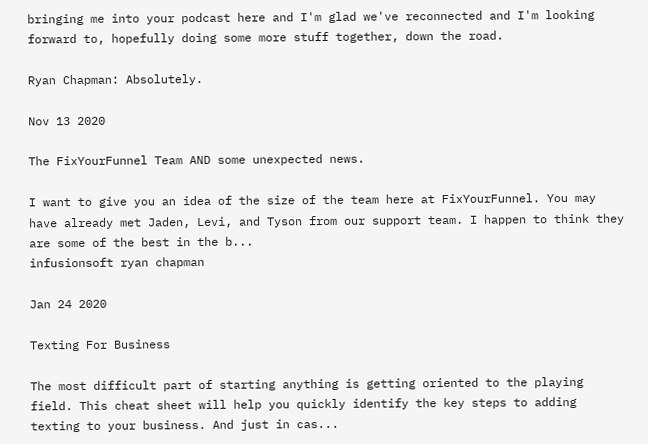bringing me into your podcast here and I'm glad we've reconnected and I'm looking forward to, hopefully doing some more stuff together, down the road.

Ryan Chapman: Absolutely.

Nov 13 2020

The FixYourFunnel Team AND some unexpected news.

I want to give you an idea of the size of the team here at FixYourFunnel. You may have already met Jaden, Levi, and Tyson from our support team. I happen to think they are some of the best in the b...
infusionsoft ryan chapman

Jan 24 2020

Texting For Business

The most difficult part of starting anything is getting oriented to the playing field. This cheat sheet will help you quickly identify the key steps to adding texting to your business. And just in cas...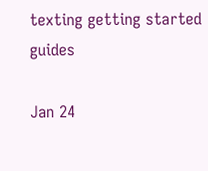texting getting started guides

Jan 24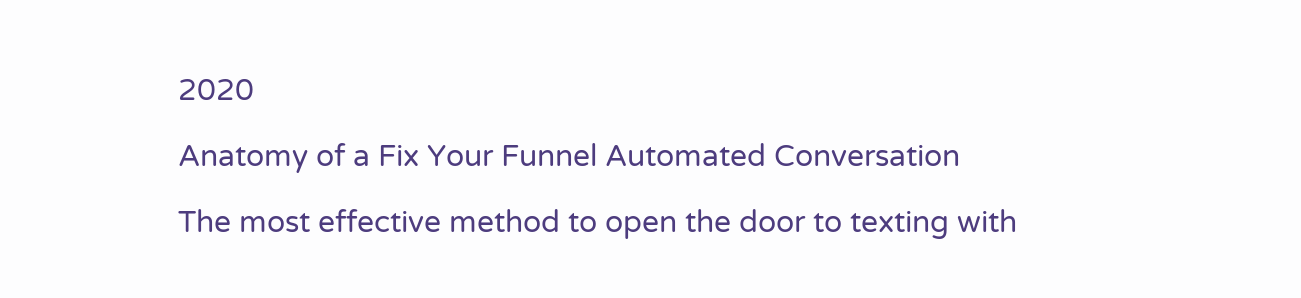2020

Anatomy of a Fix Your Funnel Automated Conversation

The most effective method to open the door to texting with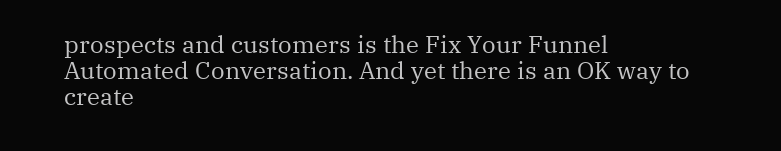prospects and customers is the Fix Your Funnel Automated Conversation. And yet there is an OK way to create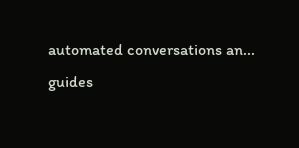automated conversations an...
guides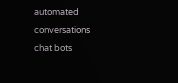automated conversations chat bots